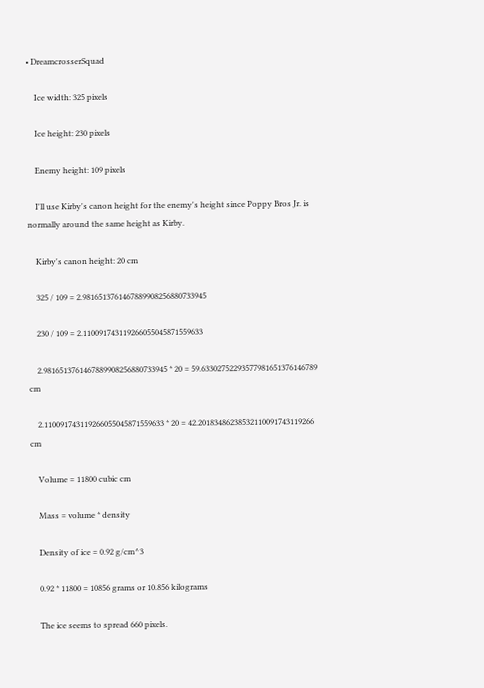• DreamcrosserSquad

    Ice width: 325 pixels

    Ice height: 230 pixels

    Enemy height: 109 pixels

    I'll use Kirby's canon height for the enemy's height since Poppy Bros Jr. is normally around the same height as Kirby.

    Kirby's canon height: 20 cm

    325 / 109 = 2.9816513761467889908256880733945

    230 / 109 = 2.110091743119266055045871559633

    2.9816513761467889908256880733945 * 20 = 59.63302752293577981651376146789 cm

    2.110091743119266055045871559633 * 20 = 42.20183486238532110091743119266 cm

    Volume = 11800 cubic cm

    Mass = volume * density

    Density of ice = 0.92 g/cm^3

    0.92 * 11800 = 10856 grams or 10.856 kilograms

    The ice seems to spread 660 pixels.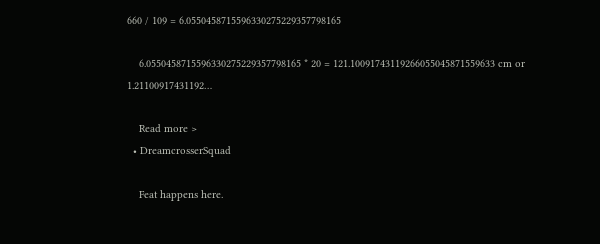660 / 109 = 6.0550458715596330275229357798165

    6.0550458715596330275229357798165 * 20 = 121.10091743119266055045871559633 cm or 1.21100917431192…

    Read more >
  • DreamcrosserSquad

    Feat happens here.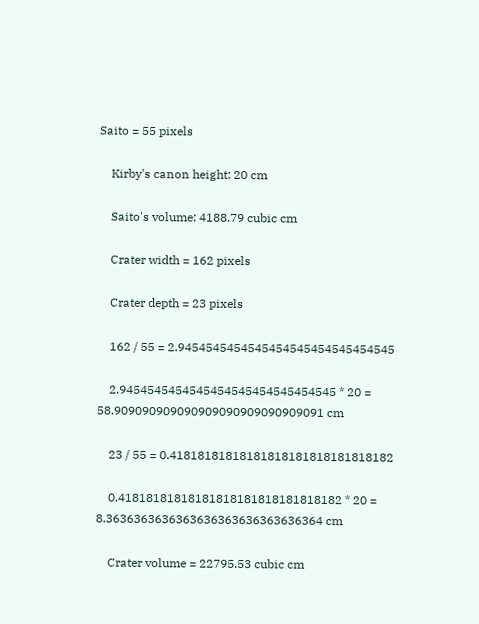Saito = 55 pixels

    Kirby's canon height: 20 cm

    Saito's volume: 4188.79 cubic cm

    Crater width = 162 pixels

    Crater depth = 23 pixels

    162 / 55 = 2.9454545454545454545454545454545

    2.9454545454545454545454545454545 * 20 = 58.909090909090909090909090909091 cm

    23 / 55 = 0.41818181818181818181818181818182

    0.41818181818181818181818181818182 * 20 = 8.3636363636363636363636363636364 cm

    Crater volume = 22795.53 cubic cm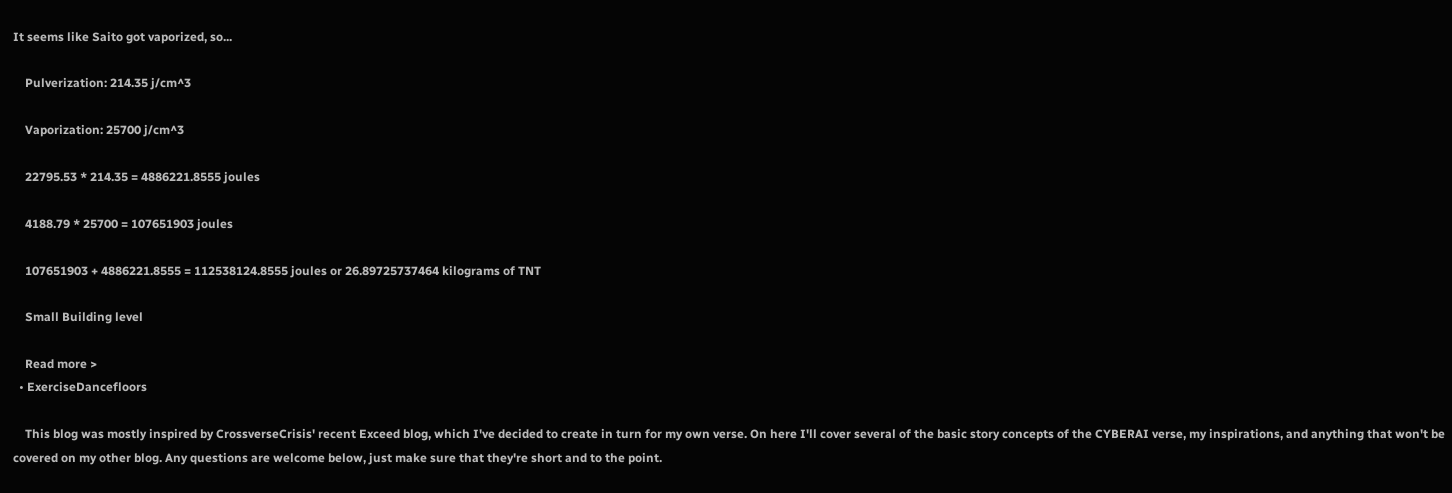It seems like Saito got vaporized, so...

    Pulverization: 214.35 j/cm^3

    Vaporization: 25700 j/cm^3

    22795.53 * 214.35 = 4886221.8555 joules

    4188.79 * 25700 = 107651903 joules

    107651903 + 4886221.8555 = 112538124.8555 joules or 26.89725737464 kilograms of TNT

    Small Building level

    Read more >
  • ExerciseDancefloors

    This blog was mostly inspired by CrossverseCrisis' recent Exceed blog, which I've decided to create in turn for my own verse. On here I'll cover several of the basic story concepts of the CYBERAI verse, my inspirations, and anything that won't be covered on my other blog. Any questions are welcome below, just make sure that they're short and to the point.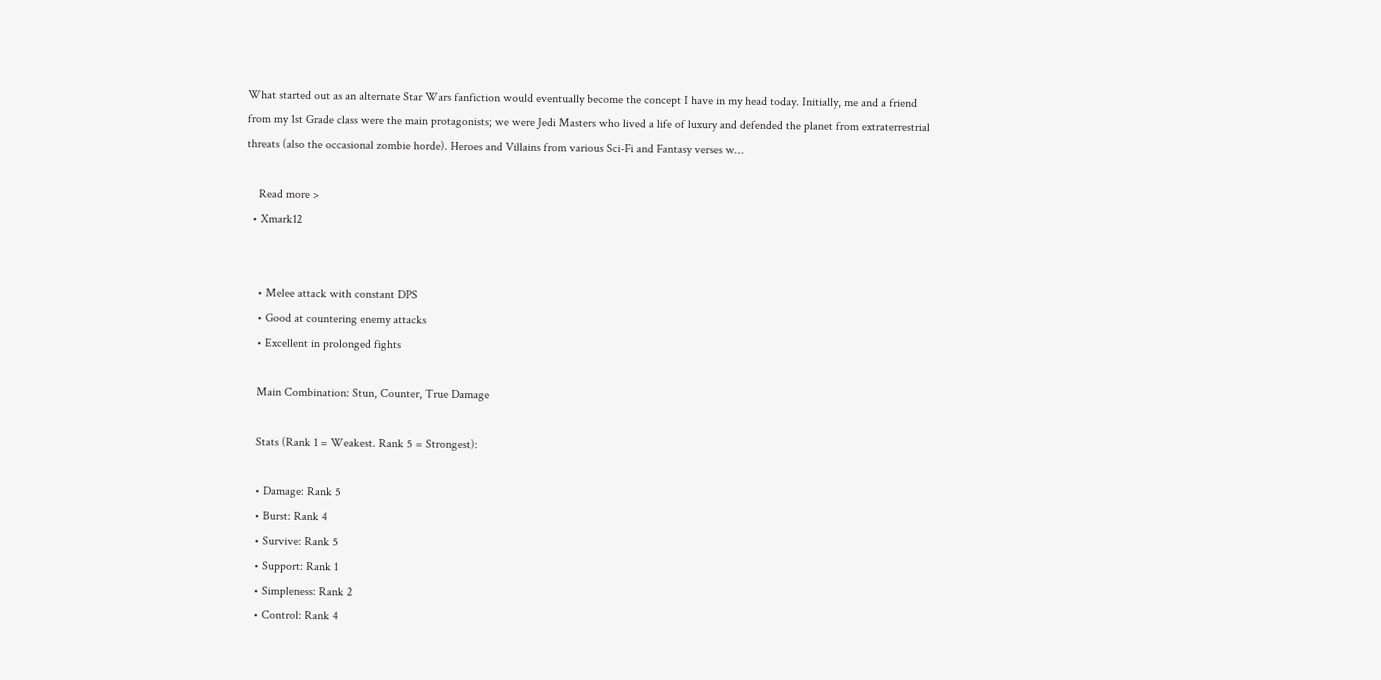What started out as an alternate Star Wars fanfiction would eventually become the concept I have in my head today. Initially, me and a friend from my 1st Grade class were the main protagonists; we were Jedi Masters who lived a life of luxury and defended the planet from extraterrestrial threats (also the occasional zombie horde). Heroes and Villains from various Sci-Fi and Fantasy verses w…

    Read more >
  • Xmark12


    • Melee attack with constant DPS
    • Good at countering enemy attacks
    • Excellent in prolonged fights

    Main Combination: Stun, Counter, True Damage

    Stats (Rank 1 = Weakest. Rank 5 = Strongest):

    • Damage: Rank 5
    • Burst: Rank 4
    • Survive: Rank 5
    • Support: Rank 1
    • Simpleness: Rank 2
    • Control: Rank 4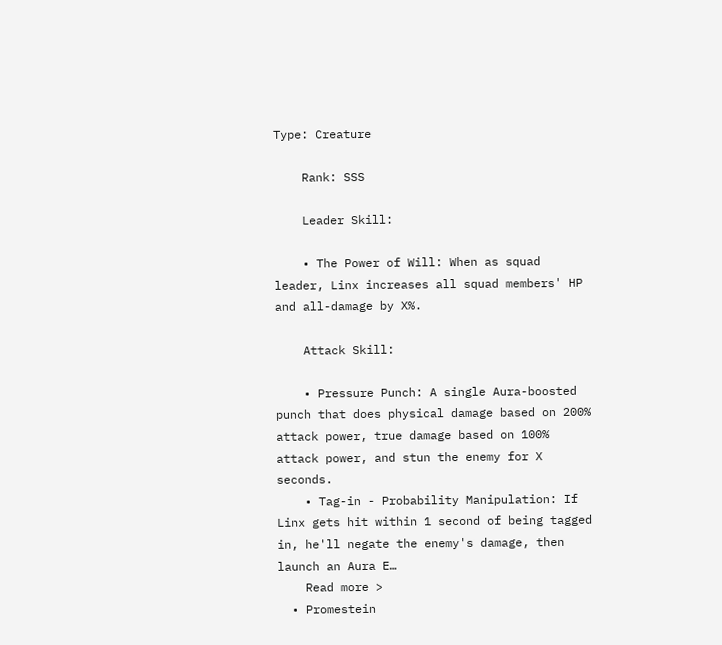Type: Creature

    Rank: SSS

    Leader Skill:

    • The Power of Will: When as squad leader, Linx increases all squad members' HP and all-damage by X%.

    Attack Skill:

    • Pressure Punch: A single Aura-boosted punch that does physical damage based on 200% attack power, true damage based on 100% attack power, and stun the enemy for X seconds.
    • Tag-in - Probability Manipulation: If Linx gets hit within 1 second of being tagged in, he'll negate the enemy's damage, then launch an Aura E…
    Read more >
  • Promestein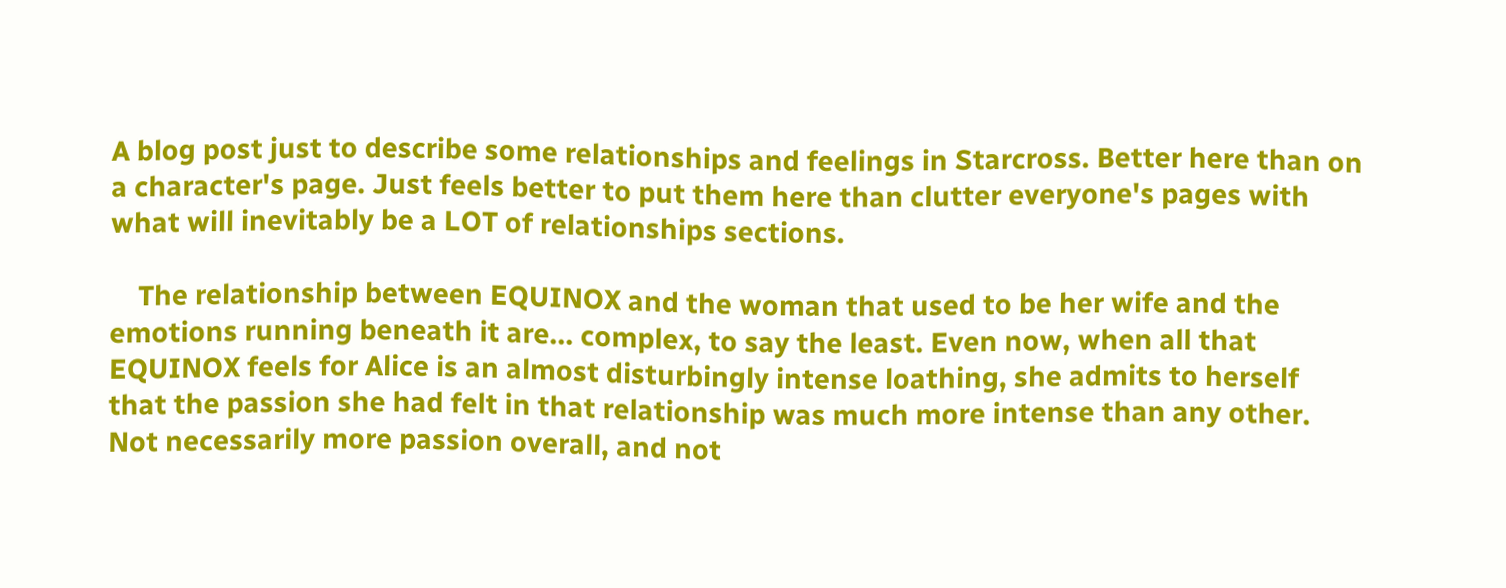A blog post just to describe some relationships and feelings in Starcross. Better here than on a character's page. Just feels better to put them here than clutter everyone's pages with what will inevitably be a LOT of relationships sections.

    The relationship between EQUINOX and the woman that used to be her wife and the emotions running beneath it are... complex, to say the least. Even now, when all that EQUINOX feels for Alice is an almost disturbingly intense loathing, she admits to herself that the passion she had felt in that relationship was much more intense than any other. Not necessarily more passion overall, and not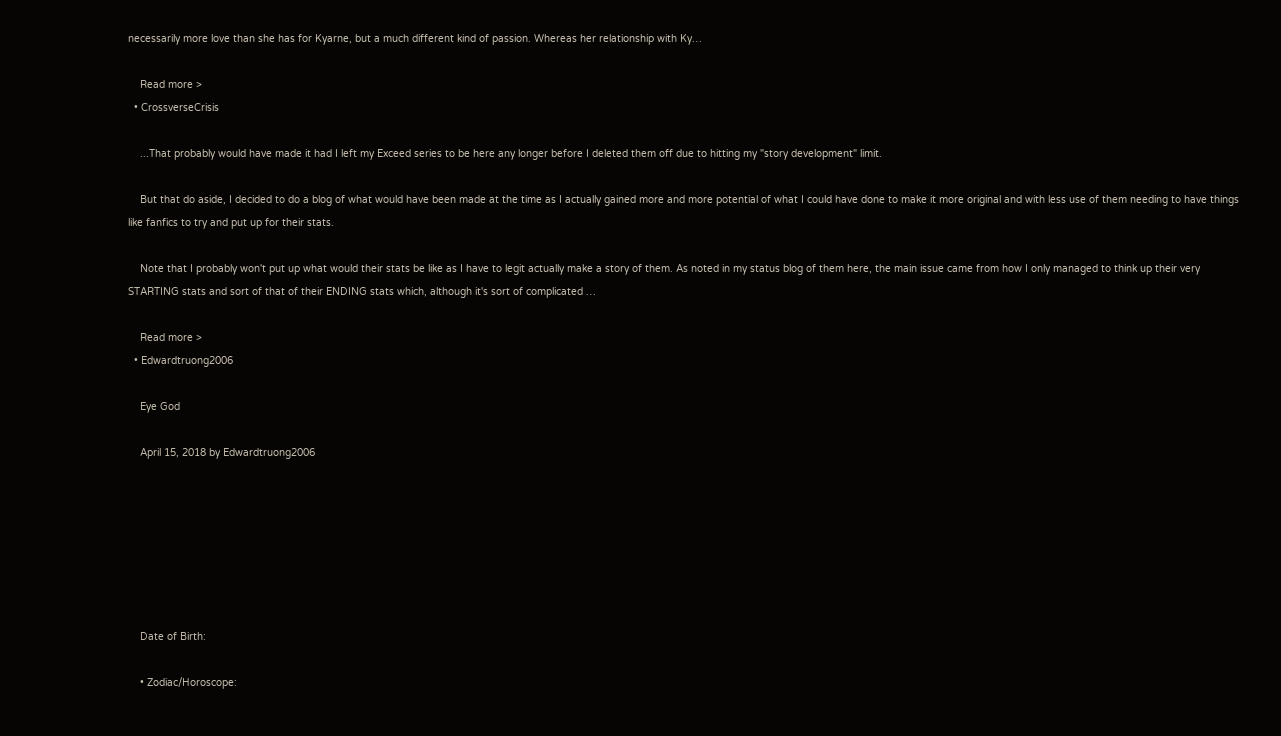necessarily more love than she has for Kyarne, but a much different kind of passion. Whereas her relationship with Ky…

    Read more >
  • CrossverseCrisis

    ...That probably would have made it had I left my Exceed series to be here any longer before I deleted them off due to hitting my "story development" limit.

    But that do aside, I decided to do a blog of what would have been made at the time as I actually gained more and more potential of what I could have done to make it more original and with less use of them needing to have things like fanfics to try and put up for their stats.

    Note that I probably won't put up what would their stats be like as I have to legit actually make a story of them. As noted in my status blog of them here, the main issue came from how I only managed to think up their very STARTING stats and sort of that of their ENDING stats which, although it's sort of complicated …

    Read more >
  • Edwardtruong2006

    Eye God

    April 15, 2018 by Edwardtruong2006







    Date of Birth:

    • Zodiac/Horoscope: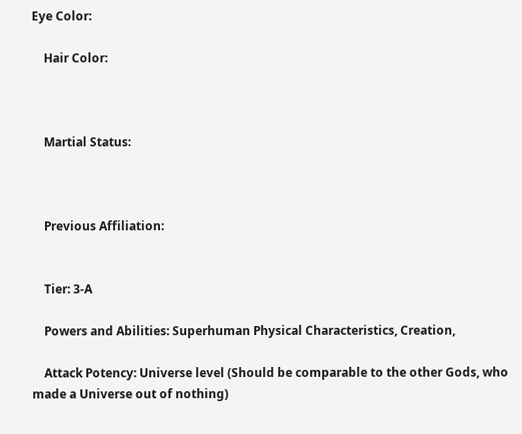Eye Color:

    Hair Color:



    Martial Status:



    Previous Affiliation:


    Tier: 3-A

    Powers and Abilities: Superhuman Physical Characteristics, Creation,

    Attack Potency: Universe level (Should be comparable to the other Gods, who made a Universe out of nothing)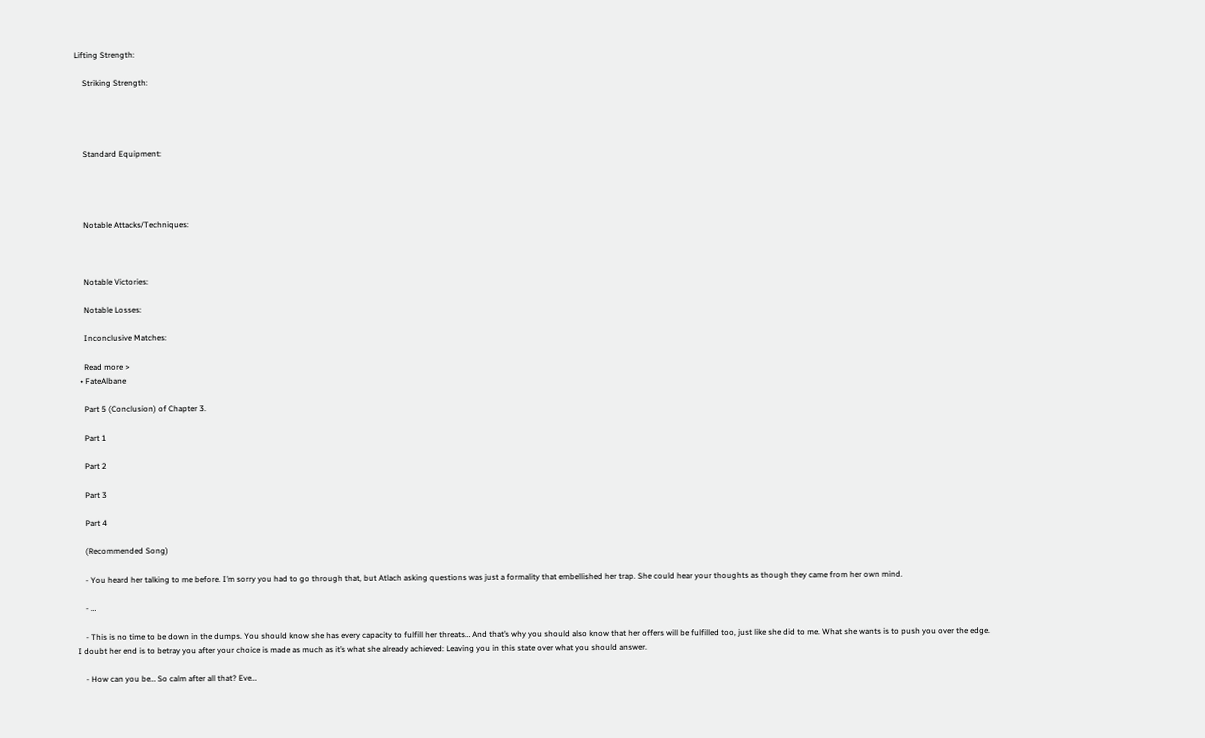Lifting Strength:

    Striking Strength:




    Standard Equipment:




    Notable Attacks/Techniques:



    Notable Victories:

    Notable Losses:

    Inconclusive Matches:

    Read more >
  • FateAlbane

    Part 5 (Conclusion) of Chapter 3.

    Part 1

    Part 2

    Part 3

    Part 4

    (Recommended Song)

    - You heard her talking to me before. I’m sorry you had to go through that, but Atlach asking questions was just a formality that embellished her trap. She could hear your thoughts as though they came from her own mind.

    - …

    - This is no time to be down in the dumps. You should know she has every capacity to fulfill her threats… And that’s why you should also know that her offers will be fulfilled too, just like she did to me. What she wants is to push you over the edge. I doubt her end is to betray you after your choice is made as much as it’s what she already achieved: Leaving you in this state over what you should answer.

    - How can you be… So calm after all that? Eve…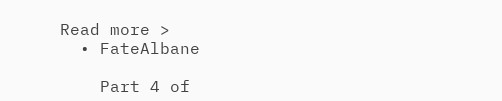Read more >
  • FateAlbane

    Part 4 of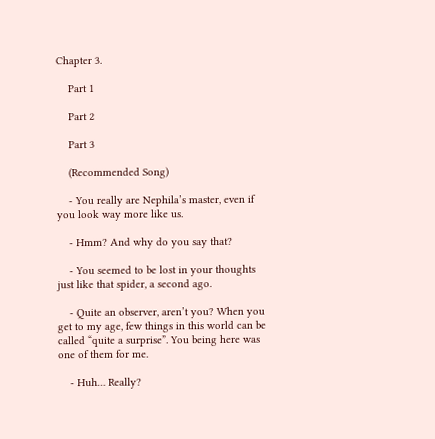Chapter 3.

    Part 1

    Part 2

    Part 3

    (Recommended Song)

    - You really are Nephila’s master, even if you look way more like us.

    - Hmm? And why do you say that?

    - You seemed to be lost in your thoughts just like that spider, a second ago.

    - Quite an observer, aren’t you? When you get to my age, few things in this world can be called “quite a surprise”. You being here was one of them for me.

    - Huh… Really?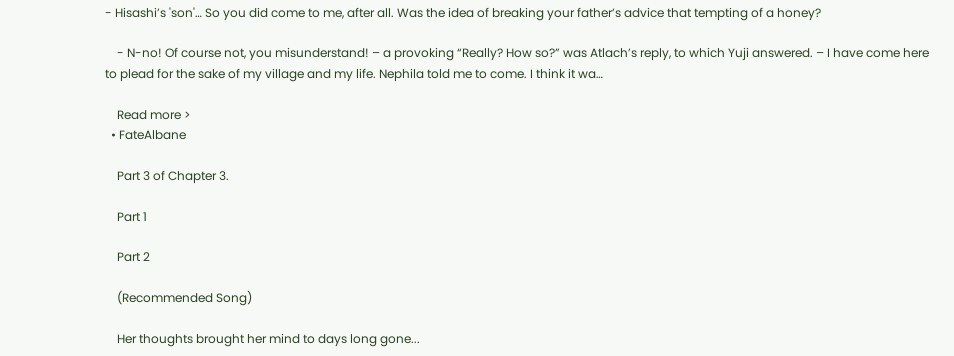- Hisashi’s 'son'… So you did come to me, after all. Was the idea of breaking your father’s advice that tempting of a honey?

    - N-no! Of course not, you misunderstand! – a provoking “Really? How so?” was Atlach’s reply, to which Yuji answered. – I have come here to plead for the sake of my village and my life. Nephila told me to come. I think it wa…

    Read more >
  • FateAlbane

    Part 3 of Chapter 3.

    Part 1

    Part 2

    (Recommended Song)

    Her thoughts brought her mind to days long gone...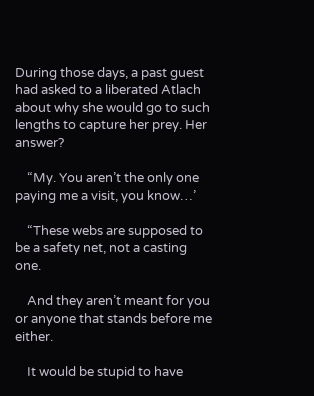During those days, a past guest had asked to a liberated Atlach about why she would go to such lengths to capture her prey. Her answer?

    “My. You aren’t the only one paying me a visit, you know…’

    “These webs are supposed to be a safety net, not a casting one.

    And they aren’t meant for you or anyone that stands before me either.

    It would be stupid to have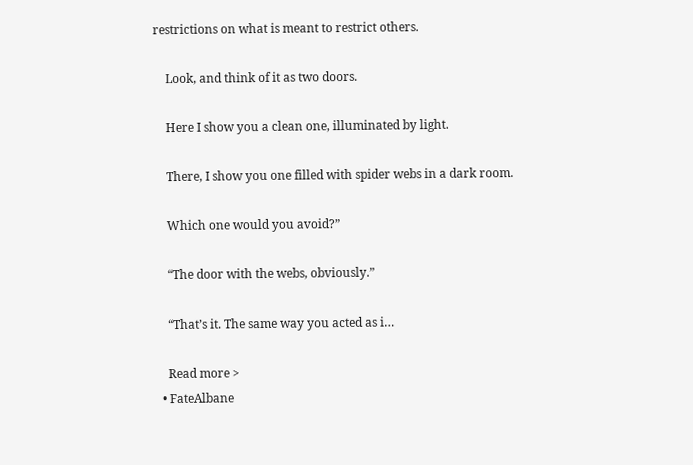restrictions on what is meant to restrict others.

    Look, and think of it as two doors.

    Here I show you a clean one, illuminated by light.

    There, I show you one filled with spider webs in a dark room.

    Which one would you avoid?”

    “The door with the webs, obviously.”

    “That’s it. The same way you acted as i…

    Read more >
  • FateAlbane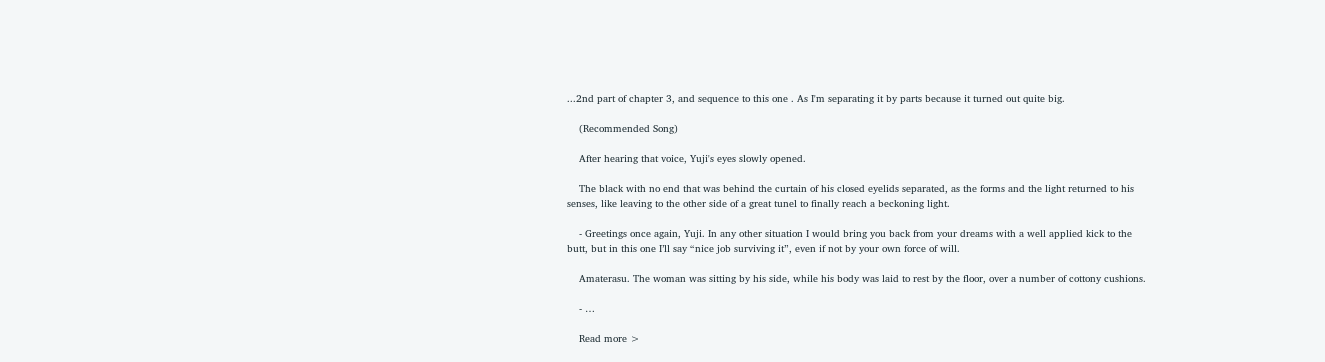...2nd part of chapter 3, and sequence to this one . As I'm separating it by parts because it turned out quite big.

    (Recommended Song)

    After hearing that voice, Yuji's eyes slowly opened.

    The black with no end that was behind the curtain of his closed eyelids separated, as the forms and the light returned to his senses, like leaving to the other side of a great tunel to finally reach a beckoning light.

    - Greetings once again, Yuji. In any other situation I would bring you back from your dreams with a well applied kick to the butt, but in this one I’ll say “nice job surviving it”, even if not by your own force of will.

    Amaterasu. The woman was sitting by his side, while his body was laid to rest by the floor, over a number of cottony cushions.

    - …

    Read more >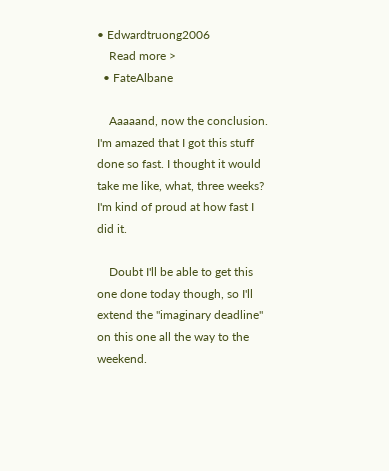• Edwardtruong2006
    Read more >
  • FateAlbane

    Aaaaand, now the conclusion. I'm amazed that I got this stuff done so fast. I thought it would take me like, what, three weeks? I'm kind of proud at how fast I did it.

    Doubt I'll be able to get this one done today though, so I'll extend the "imaginary deadline" on this one all the way to the weekend.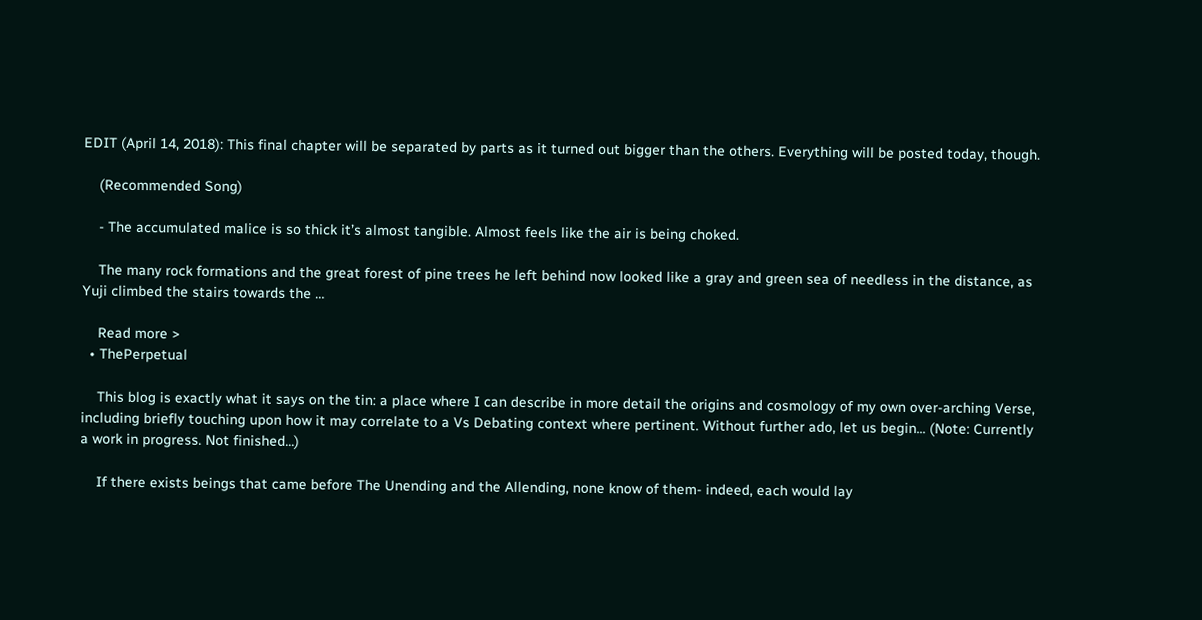EDIT (April 14, 2018): This final chapter will be separated by parts as it turned out bigger than the others. Everything will be posted today, though.

    (Recommended Song)

    - The accumulated malice is so thick it’s almost tangible. Almost feels like the air is being choked.

    The many rock formations and the great forest of pine trees he left behind now looked like a gray and green sea of needless in the distance, as Yuji climbed the stairs towards the …

    Read more >
  • ThePerpetual

    This blog is exactly what it says on the tin: a place where I can describe in more detail the origins and cosmology of my own over-arching Verse, including briefly touching upon how it may correlate to a Vs Debating context where pertinent. Without further ado, let us begin... (Note: Currently a work in progress. Not finished...)

    If there exists beings that came before The Unending and the Allending, none know of them- indeed, each would lay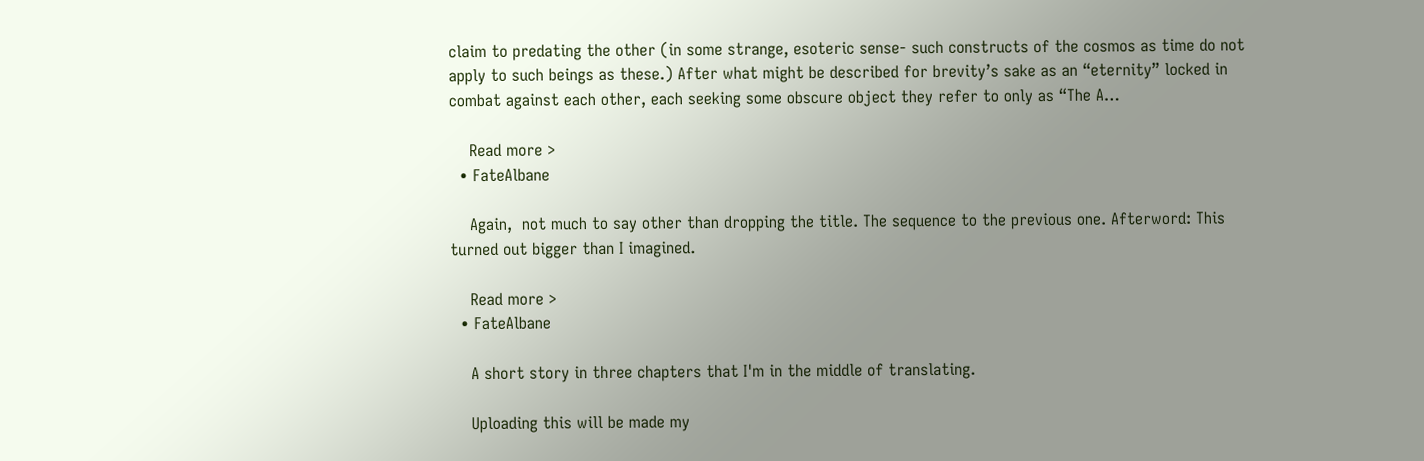claim to predating the other (in some strange, esoteric sense- such constructs of the cosmos as time do not apply to such beings as these.) After what might be described for brevity’s sake as an “eternity” locked in combat against each other, each seeking some obscure object they refer to only as “The A…

    Read more >
  • FateAlbane

    Again,  not much to say other than dropping the title. The sequence to the previous one. Afterword: This turned out bigger than I imagined.

    Read more >
  • FateAlbane

    A short story in three chapters that I'm in the middle of translating.

    Uploading this will be made my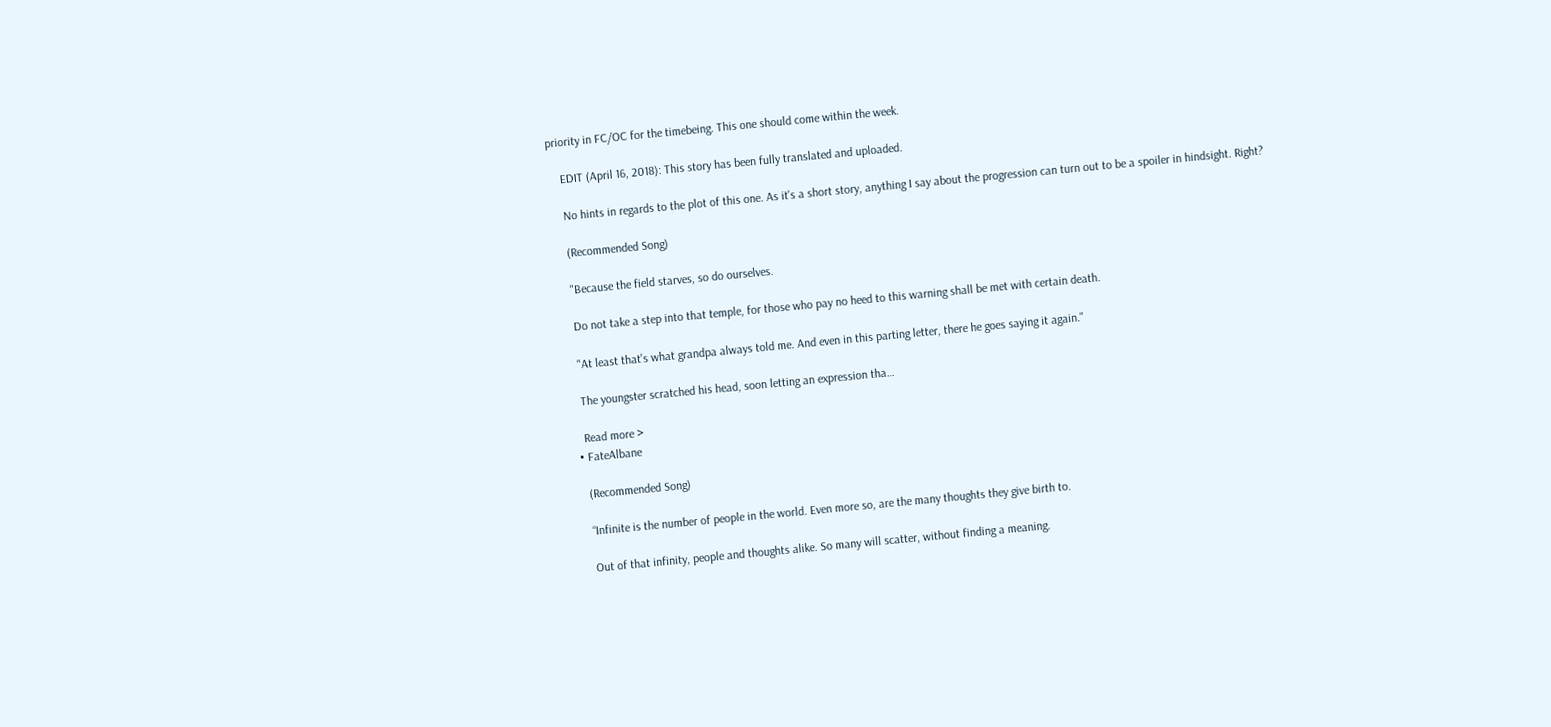priority in FC/OC for the timebeing. This one should come within the week.

    EDIT (April 16, 2018): This story has been fully translated and uploaded.

    No hints in regards to the plot of this one. As it's a short story, anything I say about the progression can turn out to be a spoiler in hindsight. Right?

    (Recommended Song)

    "Because the field starves, so do ourselves.

    Do not take a step into that temple, for those who pay no heed to this warning shall be met with certain death.

    "At least that's what grandpa always told me. And even in this parting letter, there he goes saying it again."

    The youngster scratched his head, soon letting an expression tha…

    Read more >
  • FateAlbane

    (Recommended Song)

    “Infinite is the number of people in the world. Even more so, are the many thoughts they give birth to.

    Out of that infinity, people and thoughts alike. So many will scatter, without finding a meaning.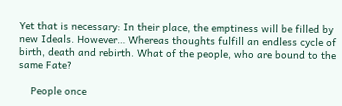Yet that is necessary: In their place, the emptiness will be filled by new Ideals. However… Whereas thoughts fulfill an endless cycle of birth, death and rebirth. What of the people, who are bound to the same Fate?

    People once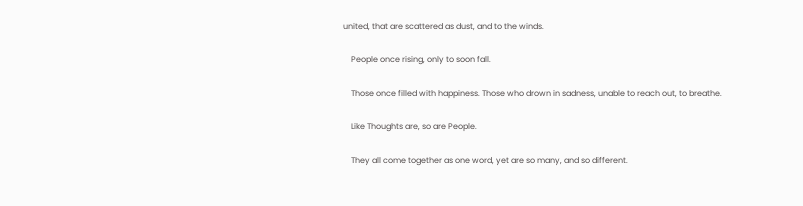united, that are scattered as dust, and to the winds.

    People once rising, only to soon fall.

    Those once filled with happiness. Those who drown in sadness, unable to reach out, to breathe.

    Like Thoughts are, so are People.

    They all come together as one word, yet are so many, and so different.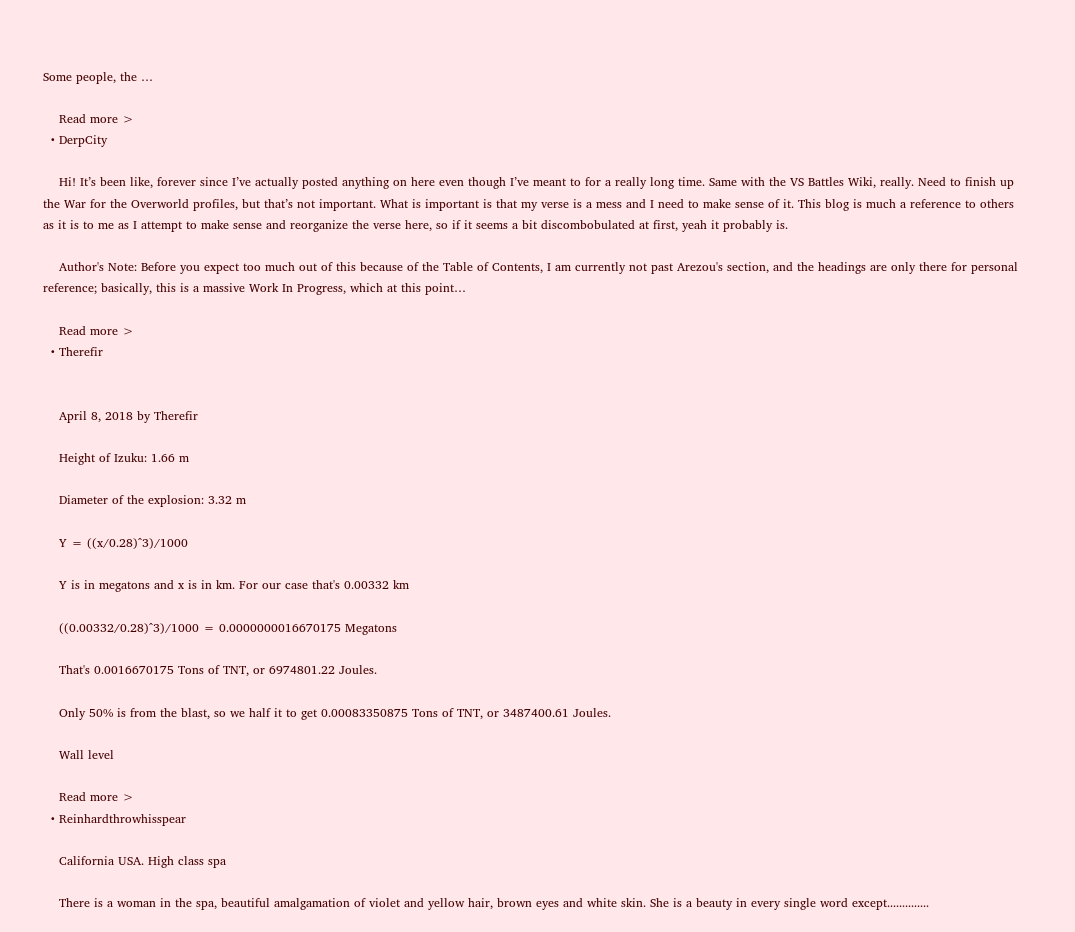Some people, the …

    Read more >
  • DerpCity

    Hi! It’s been like, forever since I’ve actually posted anything on here even though I’ve meant to for a really long time. Same with the VS Battles Wiki, really. Need to finish up the War for the Overworld profiles, but that’s not important. What is important is that my verse is a mess and I need to make sense of it. This blog is much a reference to others as it is to me as I attempt to make sense and reorganize the verse here, so if it seems a bit discombobulated at first, yeah it probably is.

    Author's Note: Before you expect too much out of this because of the Table of Contents, I am currently not past Arezou's section, and the headings are only there for personal reference; basically, this is a massive Work In Progress, which at this point…

    Read more >
  • Therefir


    April 8, 2018 by Therefir

    Height of Izuku: 1.66 m

    Diameter of the explosion: 3.32 m

    Y = ((x/0.28)^3)/1000

    Y is in megatons and x is in km. For our case that's 0.00332 km

    ((0.00332/0.28)^3)/1000 = 0.0000000016670175 Megatons

    That's 0.0016670175 Tons of TNT, or 6974801.22 Joules.

    Only 50% is from the blast, so we half it to get 0.00083350875 Tons of TNT, or 3487400.61 Joules.

    Wall level

    Read more >
  • Reinhardthrowhisspear

    California USA. High class spa

    There is a woman in the spa, beautiful amalgamation of violet and yellow hair, brown eyes and white skin. She is a beauty in every single word except..............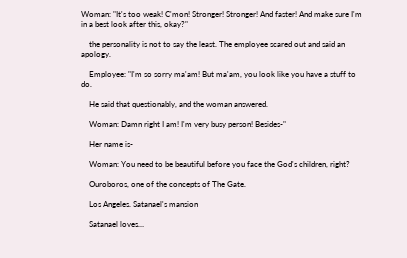Woman: "It's too weak! C'mon! Stronger! Stronger! And faster! And make sure I'm in a best look after this, okay?"

    the personality is not to say the least. The employee scared out and said an apology.

    Employee: "I'm so sorry ma'am! But ma'am, you look like you have a stuff to do.

    He said that questionably, and the woman answered.

    Woman: Damn right I am! I'm very busy person! Besides-"

    Her name is-

    Woman: You need to be beautiful before you face the God's children, right?

    Ouroboros, one of the concepts of The Gate.

    Los Angeles. Satanael's mansion

    Satanael loves…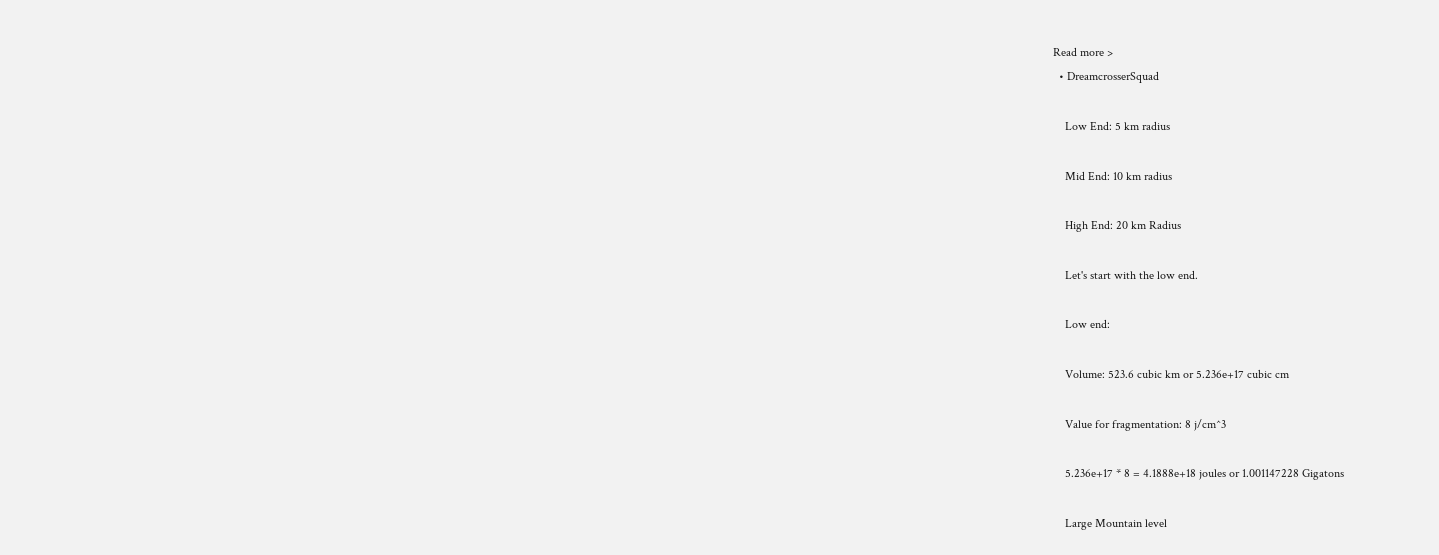Read more >
  • DreamcrosserSquad

    Low End: 5 km radius

    Mid End: 10 km radius

    High End: 20 km Radius

    Let's start with the low end.

    Low end:

    Volume: 523.6 cubic km or 5.236e+17 cubic cm

    Value for fragmentation: 8 j/cm^3

    5.236e+17 * 8 = 4.1888e+18 joules or 1.001147228 Gigatons

    Large Mountain level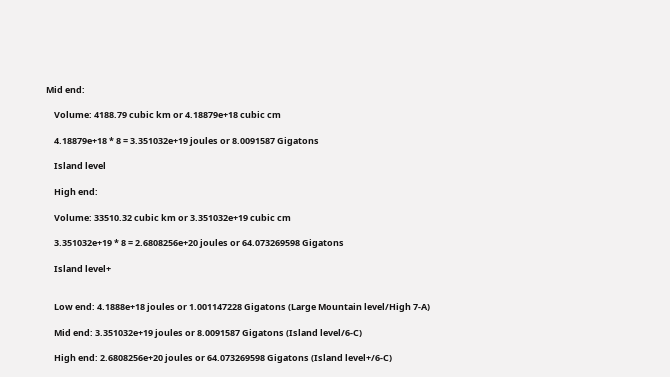Mid end:

    Volume: 4188.79 cubic km or 4.18879e+18 cubic cm

    4.18879e+18 * 8 = 3.351032e+19 joules or 8.0091587 Gigatons

    Island level

    High end:

    Volume: 33510.32 cubic km or 3.351032e+19 cubic cm

    3.351032e+19 * 8 = 2.6808256e+20 joules or 64.073269598 Gigatons

    Island level+


    Low end: 4.1888e+18 joules or 1.001147228 Gigatons (Large Mountain level/High 7-A)

    Mid end: 3.351032e+19 joules or 8.0091587 Gigatons (Island level/6-C)

    High end: 2.6808256e+20 joules or 64.073269598 Gigatons (Island level+/6-C)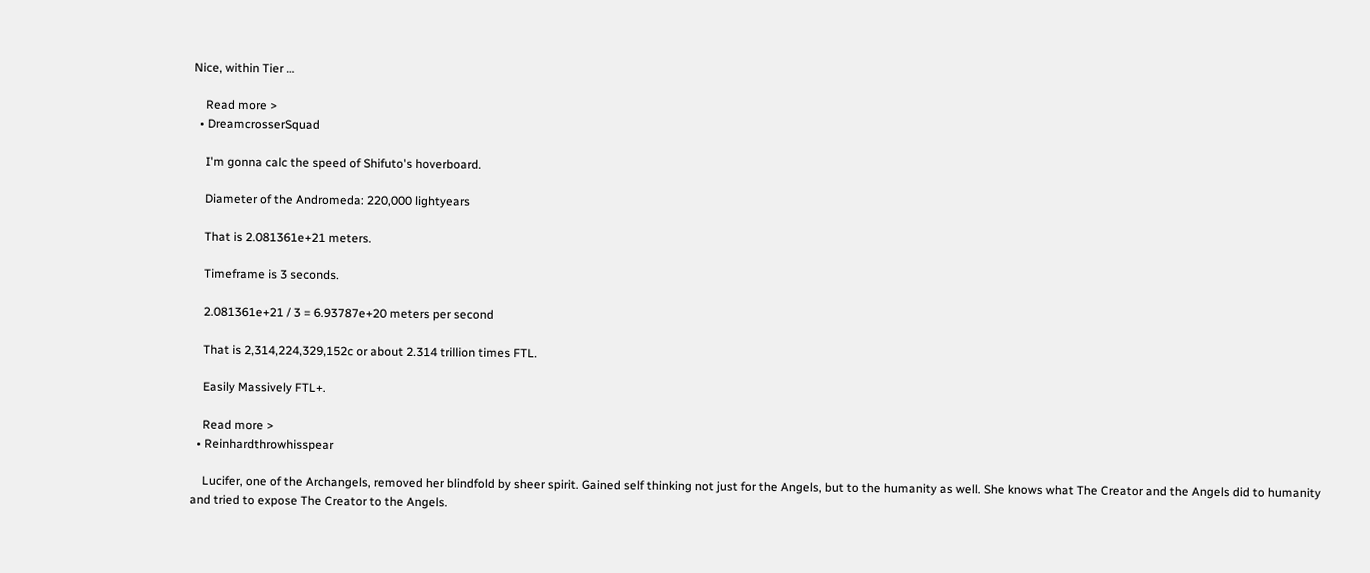Nice, within Tier …

    Read more >
  • DreamcrosserSquad

    I'm gonna calc the speed of Shifuto's hoverboard.

    Diameter of the Andromeda: 220,000 lightyears

    That is 2.081361e+21 meters.

    Timeframe is 3 seconds.

    2.081361e+21 / 3 = 6.93787e+20 meters per second

    That is 2,314,224,329,152c or about 2.314 trillion times FTL.

    Easily Massively FTL+.

    Read more >
  • Reinhardthrowhisspear

    Lucifer, one of the Archangels, removed her blindfold by sheer spirit. Gained self thinking not just for the Angels, but to the humanity as well. She knows what The Creator and the Angels did to humanity and tried to expose The Creator to the Angels.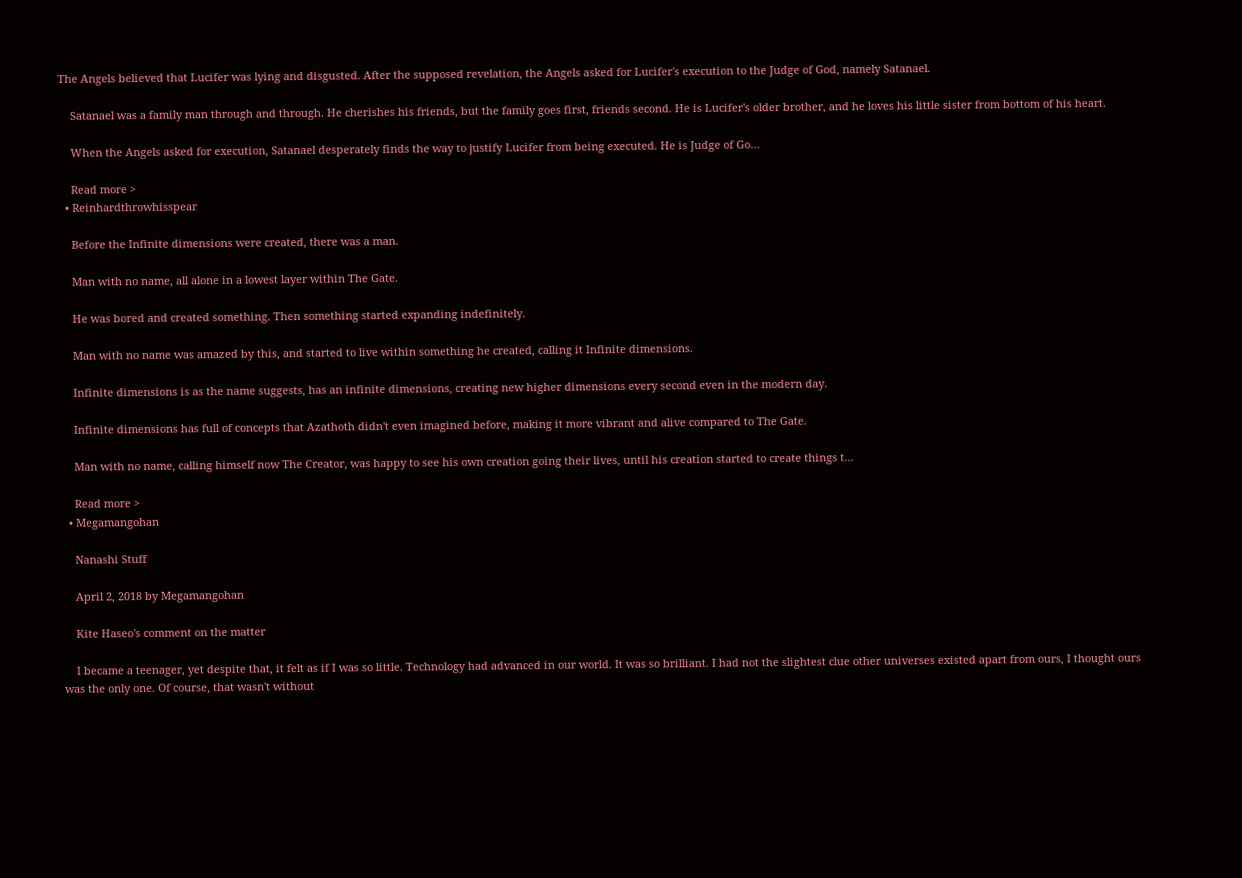The Angels believed that Lucifer was lying and disgusted. After the supposed revelation, the Angels asked for Lucifer's execution to the Judge of God, namely Satanael.

    Satanael was a family man through and through. He cherishes his friends, but the family goes first, friends second. He is Lucifer's older brother, and he loves his little sister from bottom of his heart.

    When the Angels asked for execution, Satanael desperately finds the way to justify Lucifer from being executed. He is Judge of Go…

    Read more >
  • Reinhardthrowhisspear

    Before the Infinite dimensions were created, there was a man.

    Man with no name, all alone in a lowest layer within The Gate.

    He was bored and created something. Then something started expanding indefinitely.

    Man with no name was amazed by this, and started to live within something he created, calling it Infinite dimensions.

    Infinite dimensions is as the name suggests, has an infinite dimensions, creating new higher dimensions every second even in the modern day.

    Infinite dimensions has full of concepts that Azathoth didn't even imagined before, making it more vibrant and alive compared to The Gate.

    Man with no name, calling himself now The Creator, was happy to see his own creation going their lives, until his creation started to create things t…

    Read more >
  • Megamangohan

    Nanashi Stuff

    April 2, 2018 by Megamangohan

    Kite Haseo's comment on the matter

    I became a teenager, yet despite that, it felt as if I was so little. Technology had advanced in our world. It was so brilliant. I had not the slightest clue other universes existed apart from ours, I thought ours was the only one. Of course, that wasn't without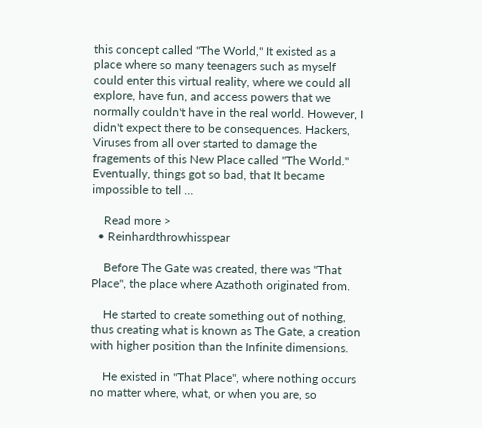this concept called "The World," It existed as a place where so many teenagers such as myself could enter this virtual reality, where we could all explore, have fun, and access powers that we normally couldn't have in the real world. However, I didn't expect there to be consequences. Hackers, Viruses from all over started to damage the fragements of this New Place called "The World." Eventually, things got so bad, that It became impossible to tell …

    Read more >
  • Reinhardthrowhisspear

    Before The Gate was created, there was "That Place", the place where Azathoth originated from.

    He started to create something out of nothing, thus creating what is known as The Gate, a creation with higher position than the Infinite dimensions.

    He existed in "That Place", where nothing occurs no matter where, what, or when you are, so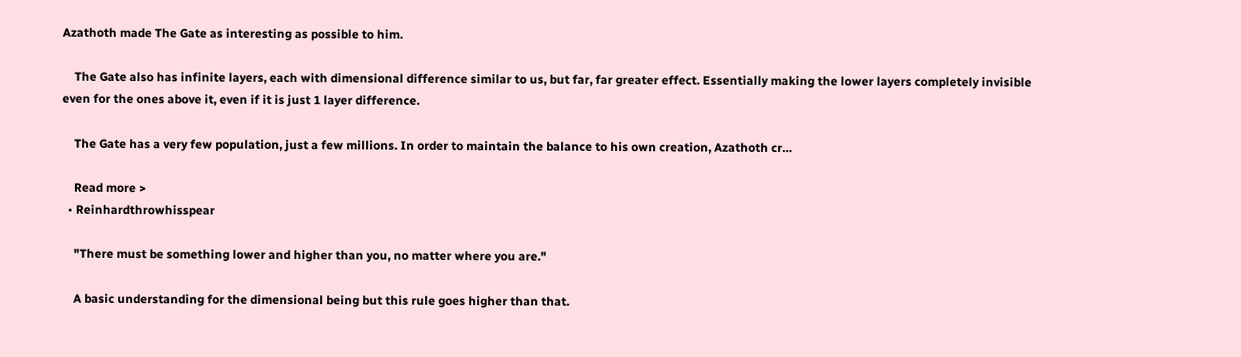Azathoth made The Gate as interesting as possible to him.

    The Gate also has infinite layers, each with dimensional difference similar to us, but far, far greater effect. Essentially making the lower layers completely invisible even for the ones above it, even if it is just 1 layer difference.

    The Gate has a very few population, just a few millions. In order to maintain the balance to his own creation, Azathoth cr…

    Read more >
  • Reinhardthrowhisspear

    "There must be something lower and higher than you, no matter where you are."

    A basic understanding for the dimensional being but this rule goes higher than that.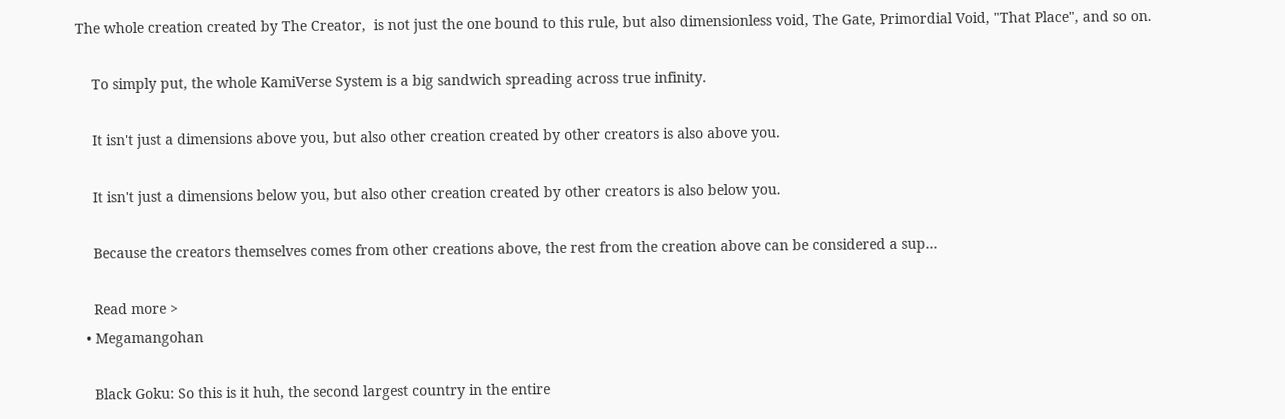The whole creation created by The Creator,  is not just the one bound to this rule, but also dimensionless void, The Gate, Primordial Void, "That Place", and so on.

    To simply put, the whole KamiVerse System is a big sandwich spreading across true infinity.

    It isn't just a dimensions above you, but also other creation created by other creators is also above you.

    It isn't just a dimensions below you, but also other creation created by other creators is also below you.

    Because the creators themselves comes from other creations above, the rest from the creation above can be considered a sup…

    Read more >
  • Megamangohan

    Black Goku: So this is it huh, the second largest country in the entire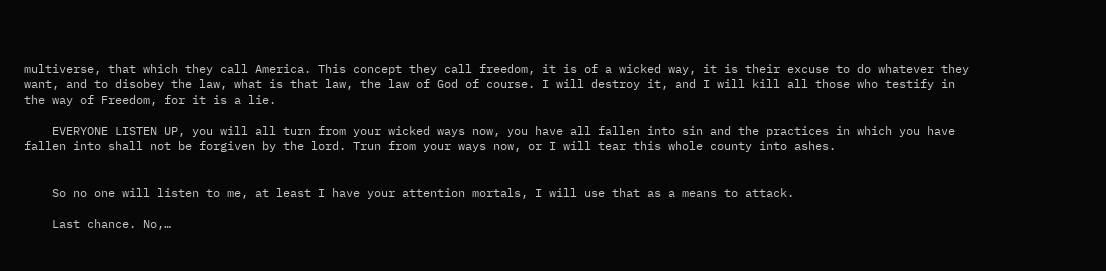multiverse, that which they call America. This concept they call freedom, it is of a wicked way, it is their excuse to do whatever they want, and to disobey the law, what is that law, the law of God of course. I will destroy it, and I will kill all those who testify in the way of Freedom, for it is a lie.

    EVERYONE LISTEN UP, you will all turn from your wicked ways now, you have all fallen into sin and the practices in which you have fallen into shall not be forgiven by the lord. Trun from your ways now, or I will tear this whole county into ashes.


    So no one will listen to me, at least I have your attention mortals, I will use that as a means to attack.

    Last chance. No,…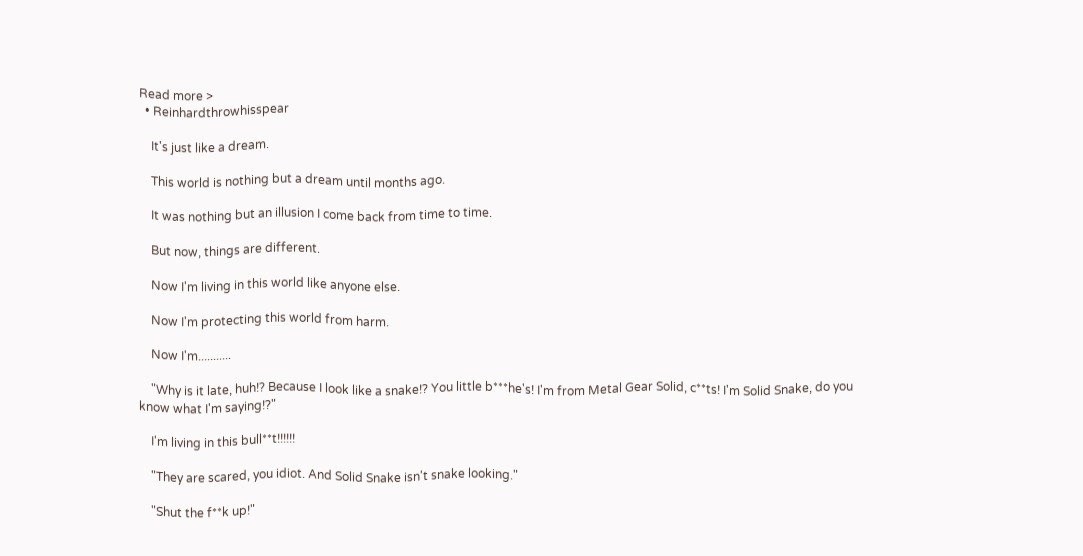Read more >
  • Reinhardthrowhisspear

    It's just like a dream.

    This world is nothing but a dream until months ago.

    It was nothing but an illusion I come back from time to time.

    But now, things are different.

    Now I'm living in this world like anyone else.

    Now I'm protecting this world from harm.

    Now I'm...........

    "Why is it late, huh!? Because I look like a snake!? You little b***he's! I'm from Metal Gear Solid, c**ts! I'm Solid Snake, do you know what I'm saying!?"

    I'm living in this bull**t!!!!!!

    "They are scared, you idiot. And Solid Snake isn't snake looking."

    "Shut the f**k up!"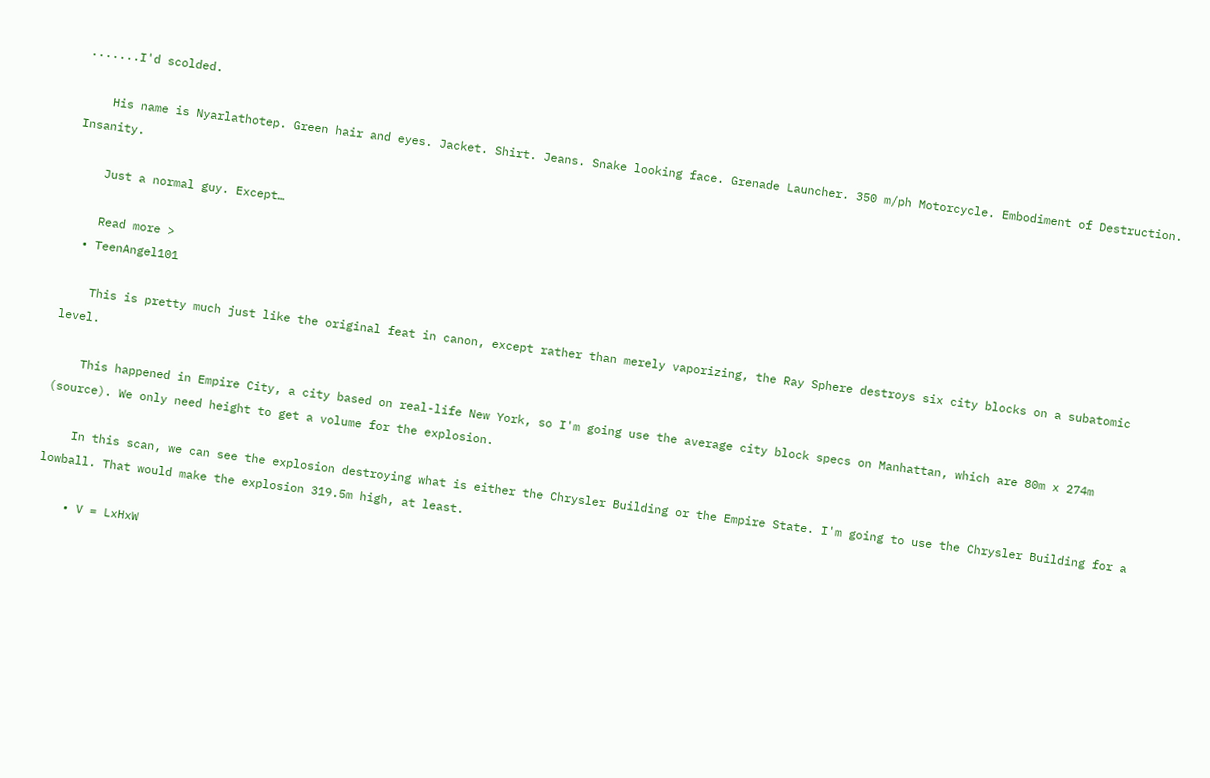.......I'd scolded.

    His name is Nyarlathotep. Green hair and eyes. Jacket. Shirt. Jeans. Snake looking face. Grenade Launcher. 350 m/ph Motorcycle. Embodiment of Destruction. Insanity.

    Just a normal guy. Except…

    Read more >
  • TeenAngel101

    This is pretty much just like the original feat in canon, except rather than merely vaporizing, the Ray Sphere destroys six city blocks on a subatomic level.

    This happened in Empire City, a city based on real-life New York, so I'm going use the average city block specs on Manhattan, which are 80m x 274m (source). We only need height to get a volume for the explosion.

    In this scan, we can see the explosion destroying what is either the Chrysler Building or the Empire State. I'm going to use the Chrysler Building for a lowball. That would make the explosion 319.5m high, at least.

    • V = LxHxW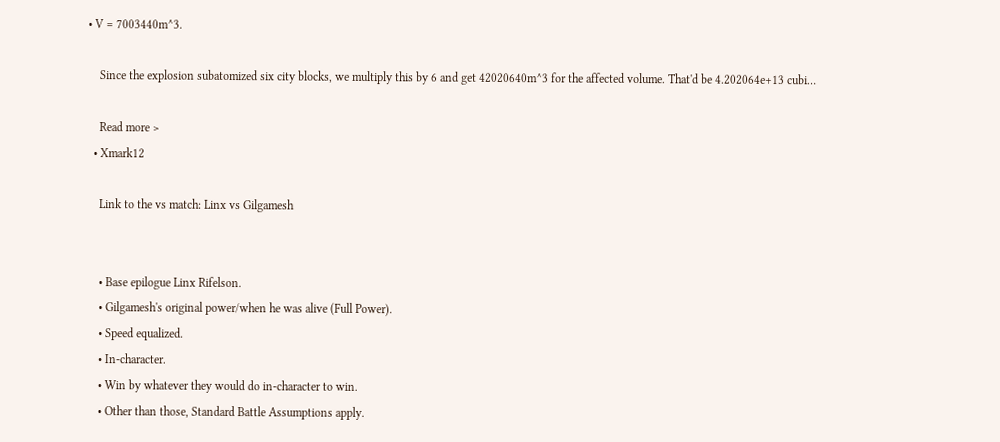• V = 7003440m^3.

    Since the explosion subatomized six city blocks, we multiply this by 6 and get 42020640m^3 for the affected volume. That'd be 4.202064e+13 cubi…

    Read more >
  • Xmark12

    Link to the vs match: Linx vs Gilgamesh


    • Base epilogue Linx Rifelson.
    • Gilgamesh's original power/when he was alive (Full Power).
    • Speed equalized.
    • In-character.
    • Win by whatever they would do in-character to win.
    • Other than those, Standard Battle Assumptions apply.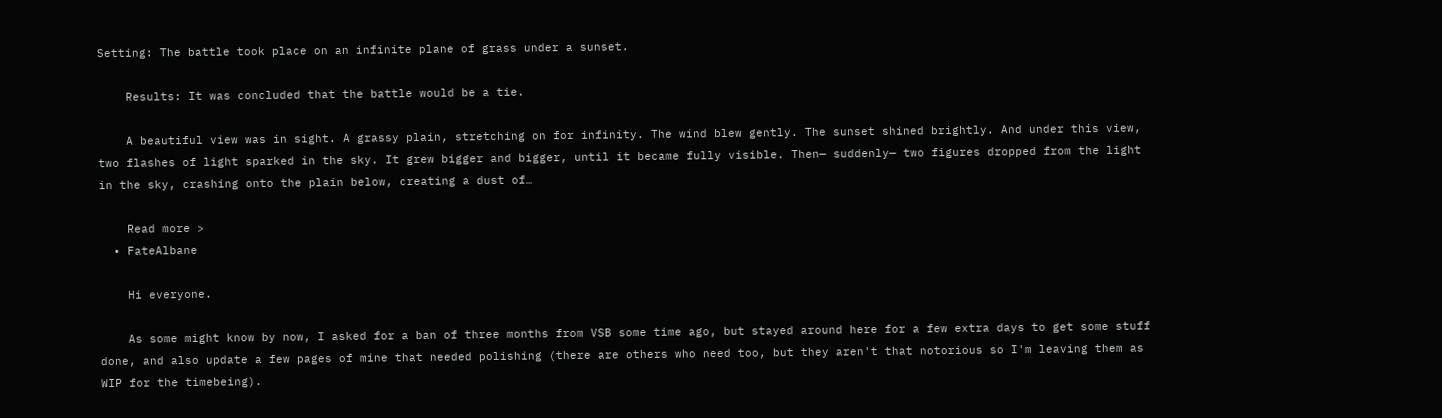Setting: The battle took place on an infinite plane of grass under a sunset.

    Results: It was concluded that the battle would be a tie.

    A beautiful view was in sight. A grassy plain, stretching on for infinity. The wind blew gently. The sunset shined brightly. And under this view, two flashes of light sparked in the sky. It grew bigger and bigger, until it became fully visible. Then— suddenly— two figures dropped from the light in the sky, crashing onto the plain below, creating a dust of…

    Read more >
  • FateAlbane

    Hi everyone.

    As some might know by now, I asked for a ban of three months from VSB some time ago, but stayed around here for a few extra days to get some stuff done, and also update a few pages of mine that needed polishing (there are others who need too, but they aren't that notorious so I'm leaving them as WIP for the timebeing).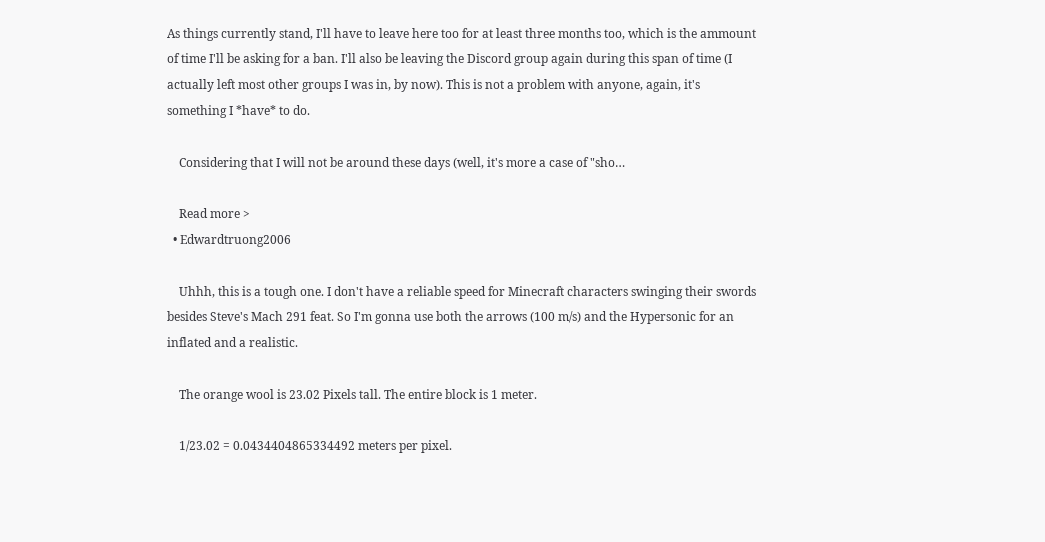As things currently stand, I'll have to leave here too for at least three months too, which is the ammount of time I'll be asking for a ban. I'll also be leaving the Discord group again during this span of time (I actually left most other groups I was in, by now). This is not a problem with anyone, again, it's something I *have* to do.

    Considering that I will not be around these days (well, it's more a case of "sho…

    Read more >
  • Edwardtruong2006

    Uhhh, this is a tough one. I don't have a reliable speed for Minecraft characters swinging their swords besides Steve's Mach 291 feat. So I'm gonna use both the arrows (100 m/s) and the Hypersonic for an inflated and a realistic.

    The orange wool is 23.02 Pixels tall. The entire block is 1 meter.

    1/23.02 = 0.0434404865334492 meters per pixel.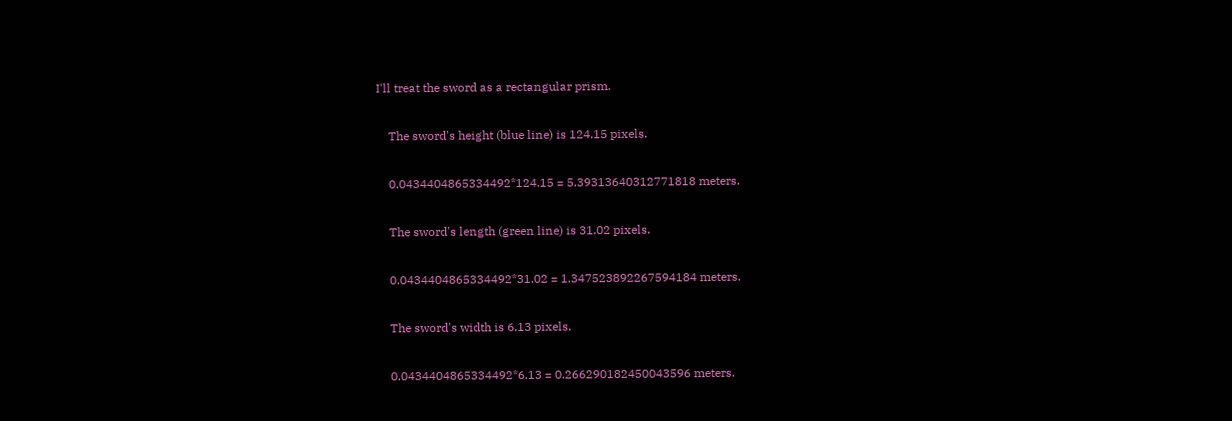I'll treat the sword as a rectangular prism.

    The sword's height (blue line) is 124.15 pixels.

    0.0434404865334492*124.15 = 5.39313640312771818 meters.

    The sword's length (green line) is 31.02 pixels.

    0.0434404865334492*31.02 = 1.347523892267594184 meters.

    The sword's width is 6.13 pixels.

    0.0434404865334492*6.13 = 0.266290182450043596 meters.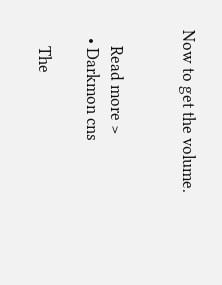Now to get the volume.


    Read more >
  • Darkmon cns

    The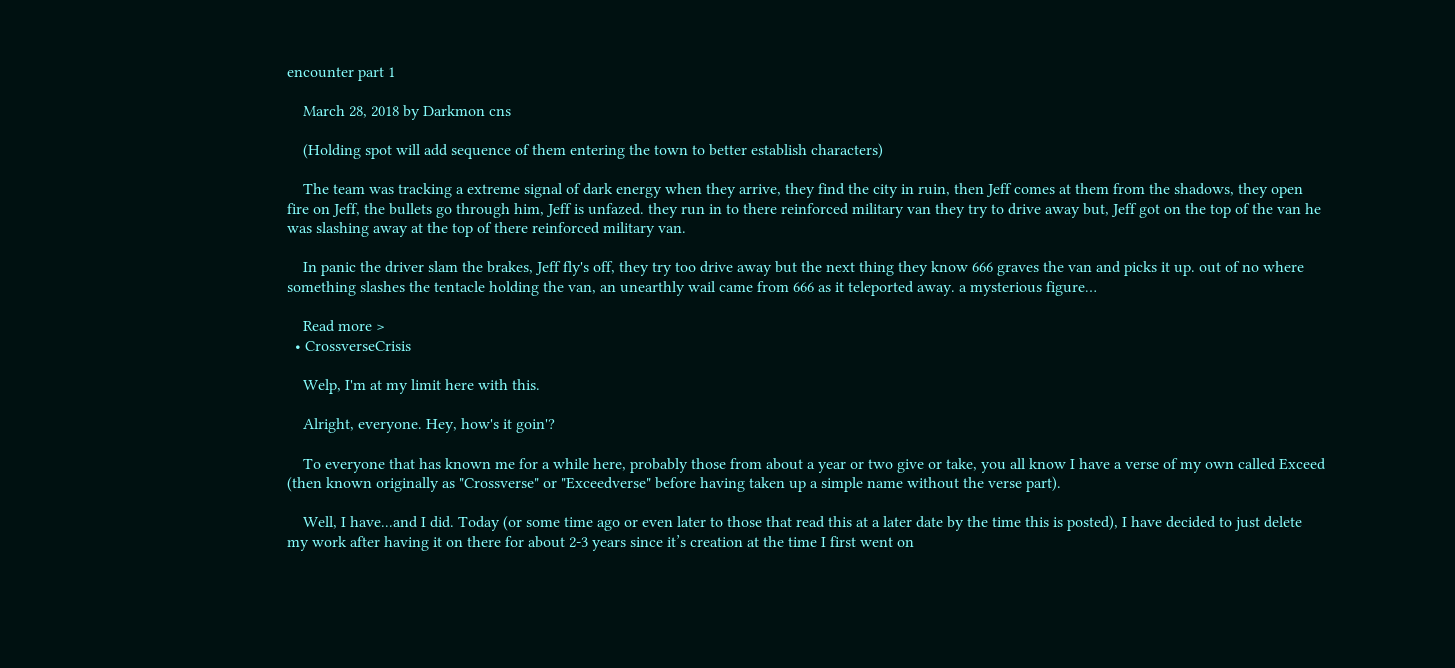encounter part 1

    March 28, 2018 by Darkmon cns

    (Holding spot will add sequence of them entering the town to better establish characters)

    The team was tracking a extreme signal of dark energy when they arrive, they find the city in ruin, then Jeff comes at them from the shadows, they open fire on Jeff, the bullets go through him, Jeff is unfazed. they run in to there reinforced military van they try to drive away but, Jeff got on the top of the van he was slashing away at the top of there reinforced military van.

    In panic the driver slam the brakes, Jeff fly's off, they try too drive away but the next thing they know 666 graves the van and picks it up. out of no where something slashes the tentacle holding the van, an unearthly wail came from 666 as it teleported away. a mysterious figure…

    Read more >
  • CrossverseCrisis

    Welp, I'm at my limit here with this.

    Alright, everyone. Hey, how's it goin'?

    To everyone that has known me for a while here, probably those from about a year or two give or take, you all know I have a verse of my own called Exceed (then known originally as "Crossverse" or "Exceedverse" before having taken up a simple name without the verse part).

    Well, I have...and I did. Today (or some time ago or even later to those that read this at a later date by the time this is posted), I have decided to just delete my work after having it on there for about 2-3 years since it’s creation at the time I first went on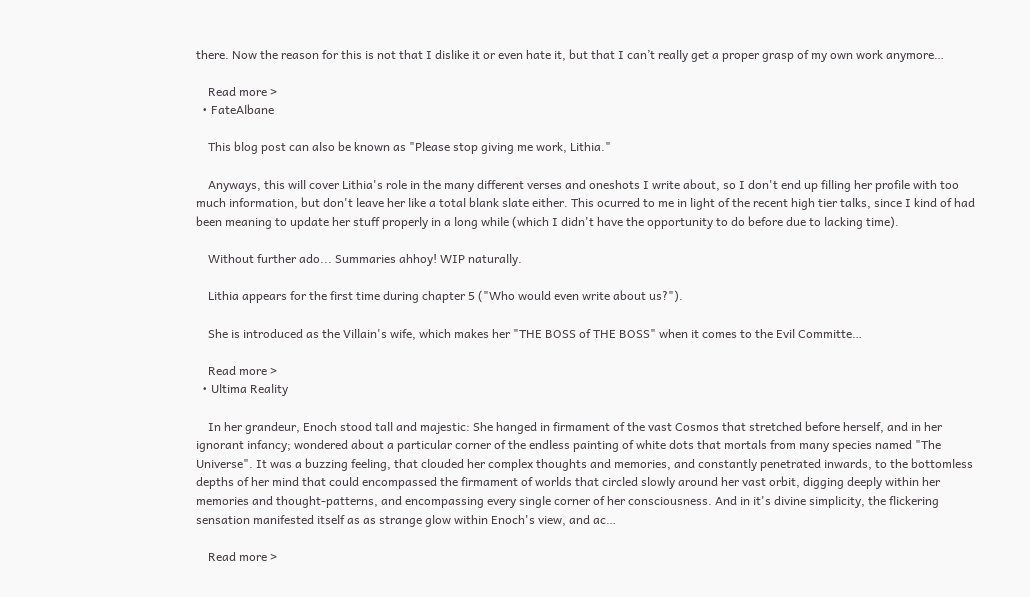there. Now the reason for this is not that I dislike it or even hate it, but that I can’t really get a proper grasp of my own work anymore…

    Read more >
  • FateAlbane

    This blog post can also be known as "Please stop giving me work, Lithia."

    Anyways, this will cover Lithia's role in the many different verses and oneshots I write about, so I don't end up filling her profile with too much information, but don't leave her like a total blank slate either. This ocurred to me in light of the recent high tier talks, since I kind of had been meaning to update her stuff properly in a long while (which I didn't have the opportunity to do before due to lacking time).

    Without further ado... Summaries ahhoy! WIP naturally.

    Lithia appears for the first time during chapter 5 ("Who would even write about us?").

    She is introduced as the Villain's wife, which makes her "THE BOSS of THE BOSS" when it comes to the Evil Committe…

    Read more >
  • Ultima Reality

    In her grandeur, Enoch stood tall and majestic: She hanged in firmament of the vast Cosmos that stretched before herself, and in her ignorant infancy; wondered about a particular corner of the endless painting of white dots that mortals from many species named "The Universe". It was a buzzing feeling, that clouded her complex thoughts and memories, and constantly penetrated inwards, to the bottomless depths of her mind that could encompassed the firmament of worlds that circled slowly around her vast orbit, digging deeply within her memories and thought-patterns, and encompassing every single corner of her consciousness. And in it's divine simplicity, the flickering sensation manifested itself as as strange glow within Enoch's view, and ac…

    Read more >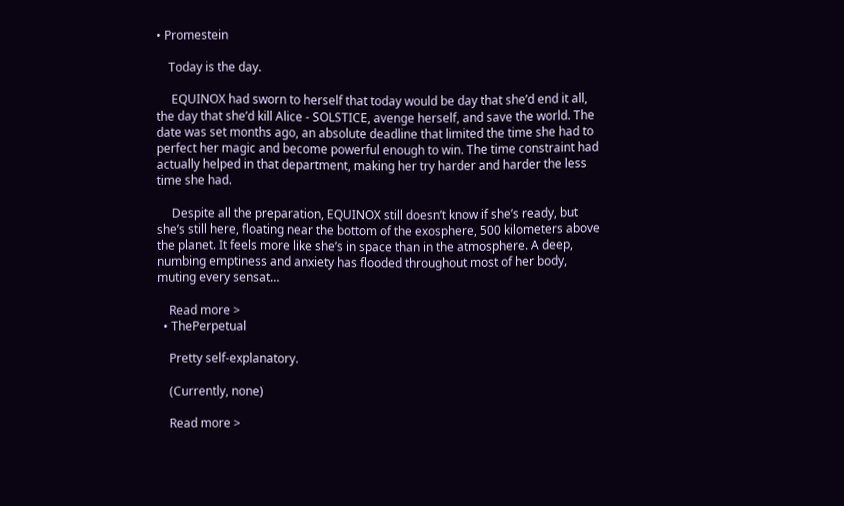• Promestein

    Today is the day.

     EQUINOX had sworn to herself that today would be day that she’d end it all, the day that she’d kill Alice - SOLSTICE, avenge herself, and save the world. The date was set months ago, an absolute deadline that limited the time she had to perfect her magic and become powerful enough to win. The time constraint had actually helped in that department, making her try harder and harder the less time she had.

     Despite all the preparation, EQUINOX still doesn’t know if she’s ready, but she’s still here, floating near the bottom of the exosphere, 500 kilometers above the planet. It feels more like she’s in space than in the atmosphere. A deep, numbing emptiness and anxiety has flooded throughout most of her body, muting every sensat…

    Read more >
  • ThePerpetual

    Pretty self-explanatory.

    (Currently, none)

    Read more >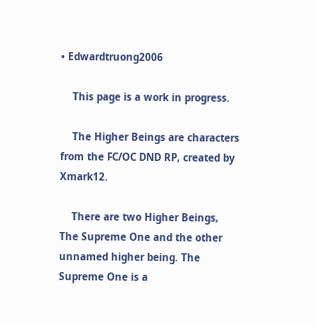• Edwardtruong2006

    This page is a work in progress.

    The Higher Beings are characters from the FC/OC DND RP, created by Xmark12.

    There are two Higher Beings, The Supreme One and the other unnamed higher being. The Supreme One is a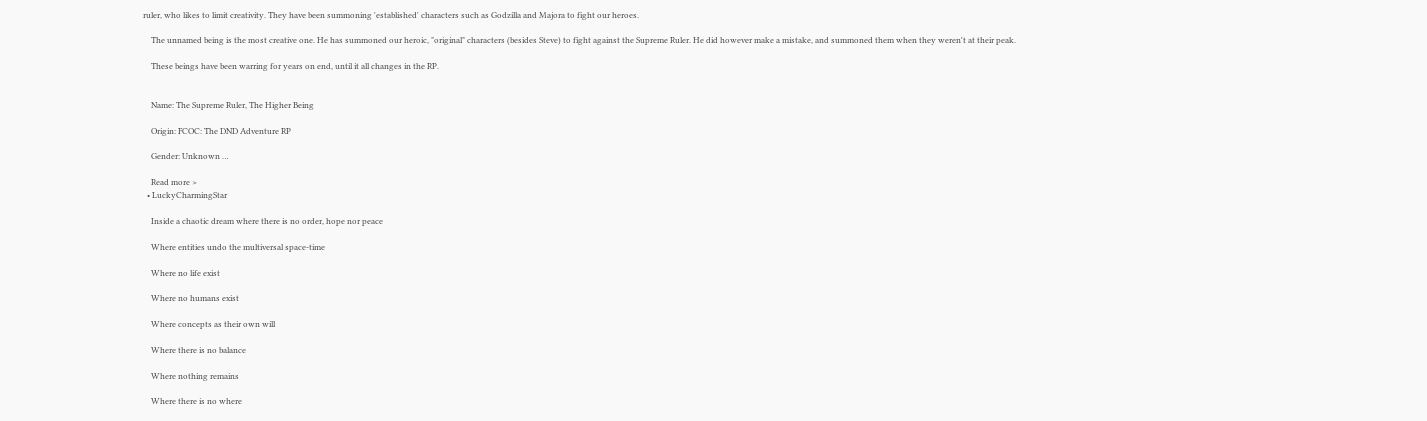ruler, who likes to limit creativity. They have been summoning 'established' characters such as Godzilla and Majora to fight our heroes.

    The unnamed being is the most creative one. He has summoned our heroic, "original" characters (besides Steve) to fight against the Supreme Ruler. He did however make a mistake, and summoned them when they weren't at their peak.

    These beings have been warring for years on end, until it all changes in the RP.


    Name: The Supreme Ruler, The Higher Being

    Origin: FCOC: The DND Adventure RP

    Gender: Unknown …

    Read more >
  • LuckyCharmingStar

    Inside a chaotic dream where there is no order, hope nor peace

    Where entities undo the multiversal space-time

    Where no life exist

    Where no humans exist

    Where concepts as their own will

    Where there is no balance

    Where nothing remains

    Where there is no where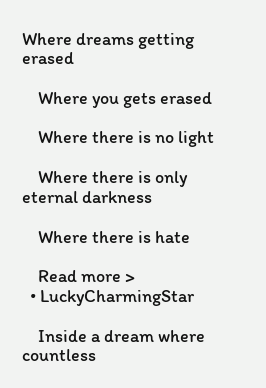Where dreams getting erased

    Where you gets erased

    Where there is no light

    Where there is only eternal darkness

    Where there is hate

    Read more >
  • LuckyCharmingStar

    Inside a dream where countless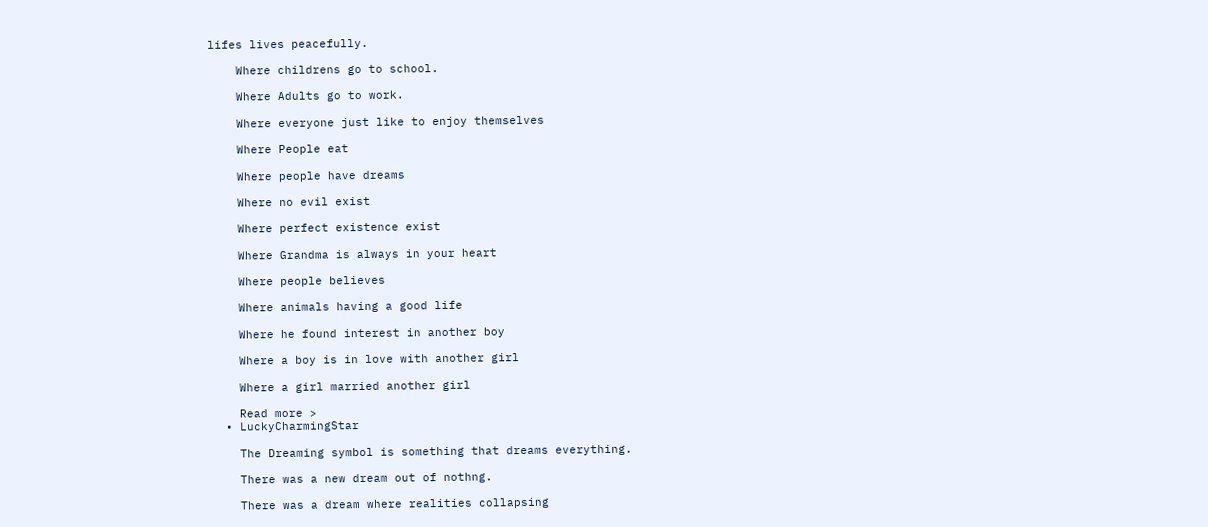lifes lives peacefully.

    Where childrens go to school.

    Where Adults go to work.

    Where everyone just like to enjoy themselves

    Where People eat

    Where people have dreams

    Where no evil exist

    Where perfect existence exist

    Where Grandma is always in your heart

    Where people believes

    Where animals having a good life

    Where he found interest in another boy

    Where a boy is in love with another girl

    Where a girl married another girl

    Read more >
  • LuckyCharmingStar

    The Dreaming symbol is something that dreams everything.

    There was a new dream out of nothng.

    There was a dream where realities collapsing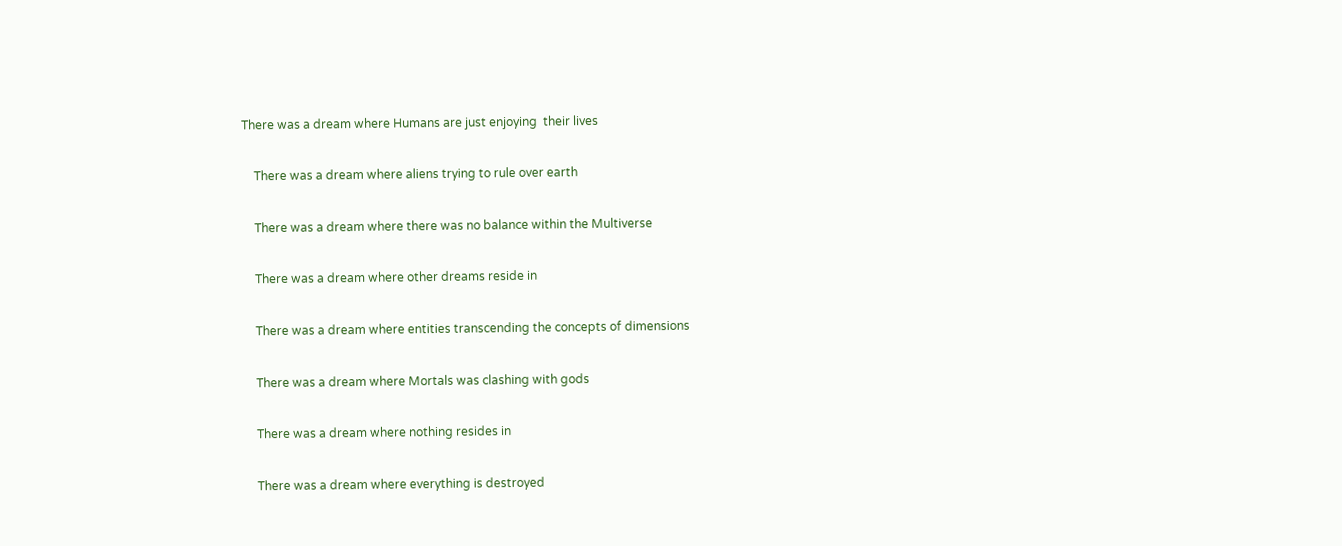There was a dream where Humans are just enjoying  their lives

    There was a dream where aliens trying to rule over earth

    There was a dream where there was no balance within the Multiverse

    There was a dream where other dreams reside in

    There was a dream where entities transcending the concepts of dimensions

    There was a dream where Mortals was clashing with gods

    There was a dream where nothing resides in

    There was a dream where everything is destroyed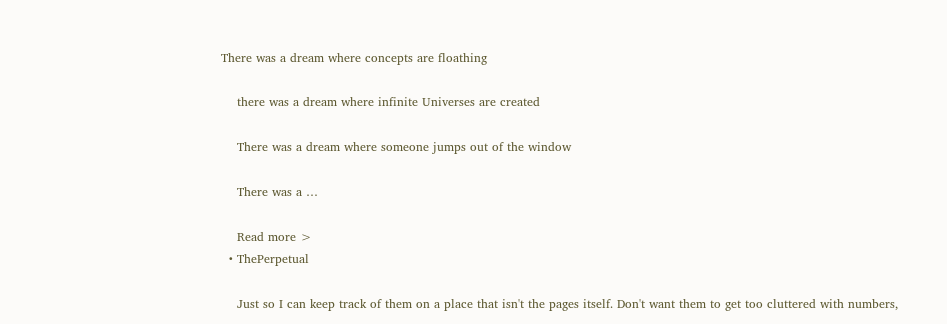There was a dream where concepts are floathing

    there was a dream where infinite Universes are created

    There was a dream where someone jumps out of the window

    There was a …

    Read more >
  • ThePerpetual

    Just so I can keep track of them on a place that isn't the pages itself. Don't want them to get too cluttered with numbers,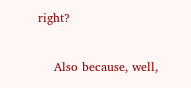right?

    Also because, well,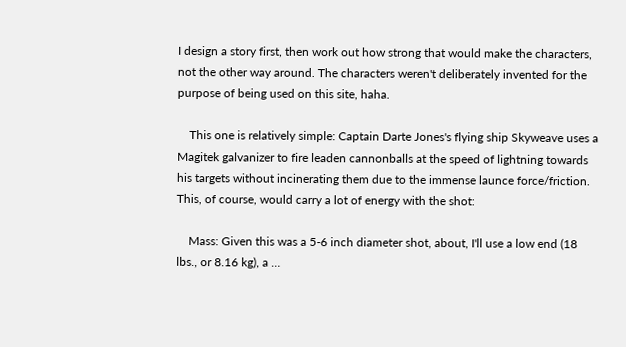I design a story first, then work out how strong that would make the characters, not the other way around. The characters weren't deliberately invented for the purpose of being used on this site, haha.

    This one is relatively simple: Captain Darte Jones's flying ship Skyweave uses a Magitek galvanizer to fire leaden cannonballs at the speed of lightning towards his targets without incinerating them due to the immense launce force/friction. This, of course, would carry a lot of energy with the shot:

    Mass: Given this was a 5-6 inch diameter shot, about, I'll use a low end (18 lbs., or 8.16 kg), a …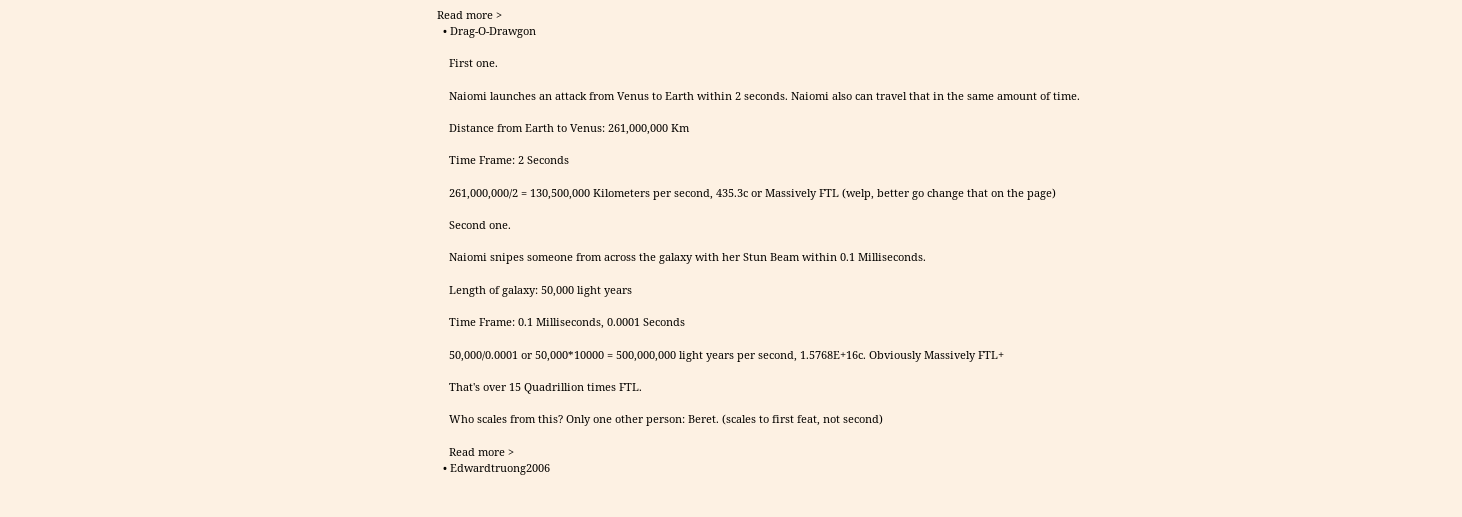Read more >
  • Drag-O-Drawgon

    First one.

    Naiomi launches an attack from Venus to Earth within 2 seconds. Naiomi also can travel that in the same amount of time.

    Distance from Earth to Venus: 261,000,000 Km

    Time Frame: 2 Seconds

    261,000,000/2 = 130,500,000 Kilometers per second, 435.3c or Massively FTL (welp, better go change that on the page)

    Second one.

    Naiomi snipes someone from across the galaxy with her Stun Beam within 0.1 Milliseconds.

    Length of galaxy: 50,000 light years

    Time Frame: 0.1 Milliseconds, 0.0001 Seconds

    50,000/0.0001 or 50,000*10000 = 500,000,000 light years per second, 1.5768E+16c. Obviously Massively FTL+

    That's over 15 Quadrillion times FTL.

    Who scales from this? Only one other person: Beret. (scales to first feat, not second)

    Read more >
  • Edwardtruong2006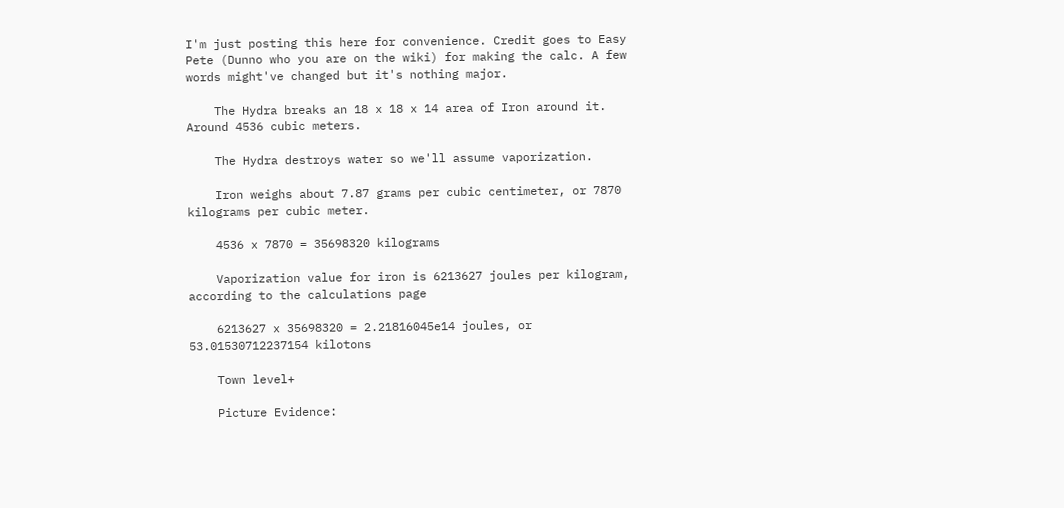I'm just posting this here for convenience. Credit goes to Easy Pete (Dunno who you are on the wiki) for making the calc. A few words might've changed but it's nothing major.

    The Hydra breaks an 18 x 18 x 14 area of Iron around it. Around 4536 cubic meters.

    The Hydra destroys water so we'll assume vaporization.

    Iron weighs about 7.87 grams per cubic centimeter, or 7870 kilograms per cubic meter.

    4536 x 7870 = 35698320 kilograms

    Vaporization value for iron is 6213627 joules per kilogram, according to the calculations page

    6213627 x 35698320 = 2.21816045e14 joules, or 53.01530712237154 kilotons

    Town level+

    Picture Evidence: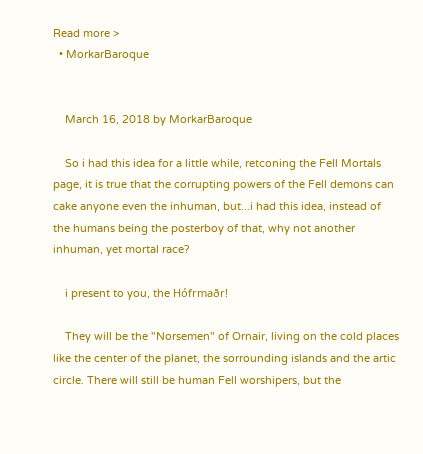Read more >
  • MorkarBaroque


    March 16, 2018 by MorkarBaroque

    So i had this idea for a little while, retconing the Fell Mortals page, it is true that the corrupting powers of the Fell demons can cake anyone even the inhuman, but...i had this idea, instead of the humans being the posterboy of that, why not another inhuman, yet mortal race?

    i present to you, the Hófrmaðr!

    They will be the "Norsemen" of Ornair, living on the cold places like the center of the planet, the sorrounding islands and the artic circle. There will still be human Fell worshipers, but the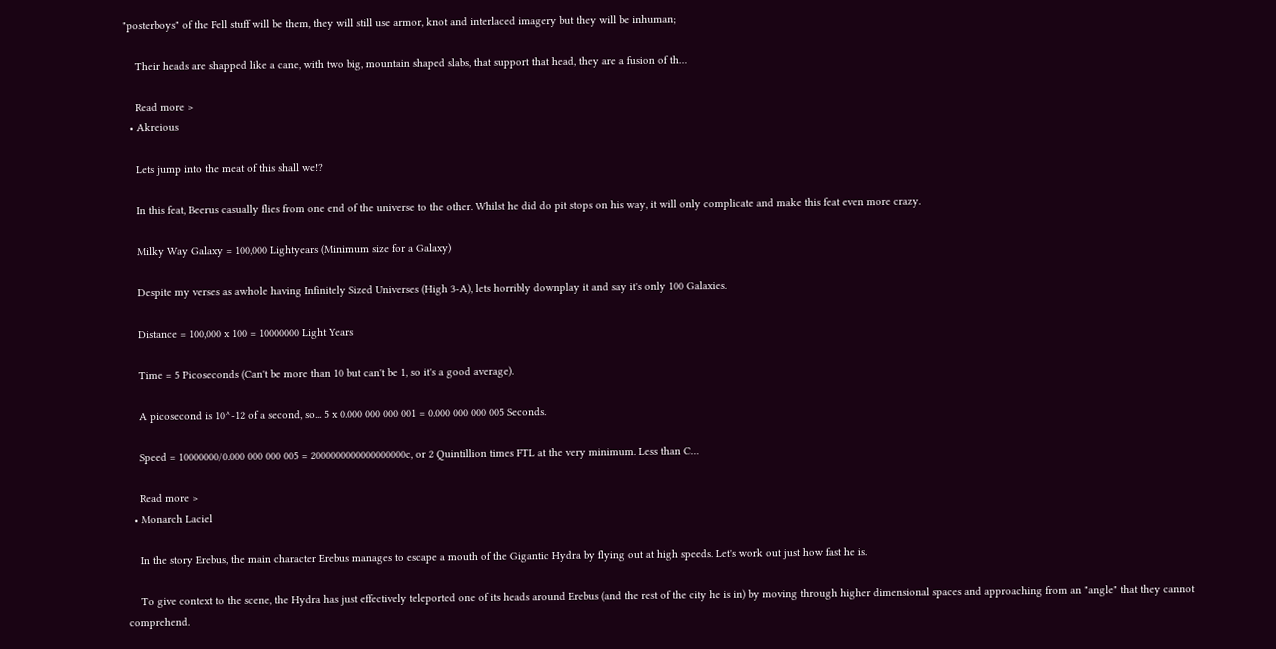"posterboys" of the Fell stuff will be them, they will still use armor, knot and interlaced imagery but they will be inhuman;

    Their heads are shapped like a cane, with two big, mountain shaped slabs, that support that head, they are a fusion of th…

    Read more >
  • Akreious

    Lets jump into the meat of this shall we!?

    In this feat, Beerus casually flies from one end of the universe to the other. Whilst he did do pit stops on his way, it will only complicate and make this feat even more crazy.

    Milky Way Galaxy = 100,000 Lightyears (Minimum size for a Galaxy)

    Despite my verses as awhole having Infinitely Sized Universes (High 3-A), lets horribly downplay it and say it's only 100 Galaxies.

    Distance = 100,000 x 100 = 10000000 Light Years

    Time = 5 Picoseconds (Can't be more than 10 but can't be 1, so it's a good average).

    A picosecond is 10^-12 of a second, so... 5 x 0.000 000 000 001 = 0.000 000 000 005 Seconds.

    Speed = 10000000/0.000 000 000 005 = 2000000000000000000c, or 2 Quintillion times FTL at the very minimum. Less than C…

    Read more >
  • Monarch Laciel

    In the story Erebus, the main character Erebus manages to escape a mouth of the Gigantic Hydra by flying out at high speeds. Let's work out just how fast he is.

    To give context to the scene, the Hydra has just effectively teleported one of its heads around Erebus (and the rest of the city he is in) by moving through higher dimensional spaces and approaching from an "angle" that they cannot comprehend.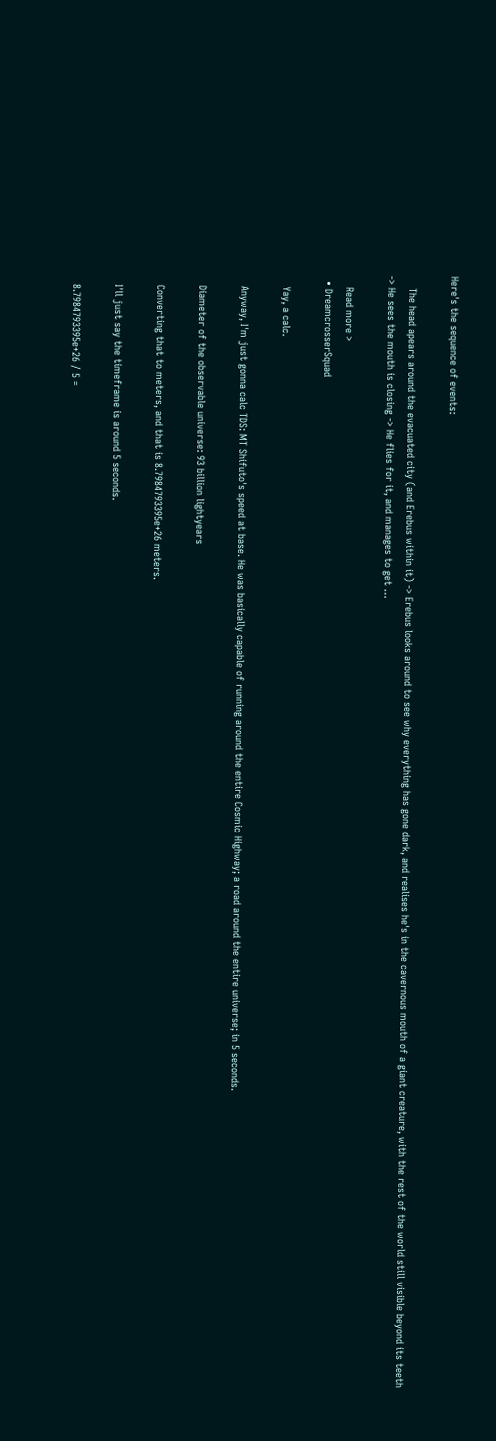Here's the sequence of events:

    The head apears around the evacuated city (and Erebus within it) -> Erebus looks around to see why everything has gone dark, and realises he's in the cavernous mouth of a giant creature, with the rest of the world still visible beyond its teeth -> He sees the mouth is closing -> He flies for it, and manages to get …

    Read more >
  • DreamcrosserSquad

    Yay, a calc.

    Anyway, I'm just gonna calc TDS: MT Shifuto's speed at base. He was basically capable of running around the entire Cosmic Highway; a road around the entire universe; in 5 seconds.

    Diameter of the observable universe: 93 billion lightyears

    Converting that to meters, and that is 8.7984793395e+26 meters.

    I'll just say the timeframe is around 5 seconds.

    8.7984793395e+26 / 5 =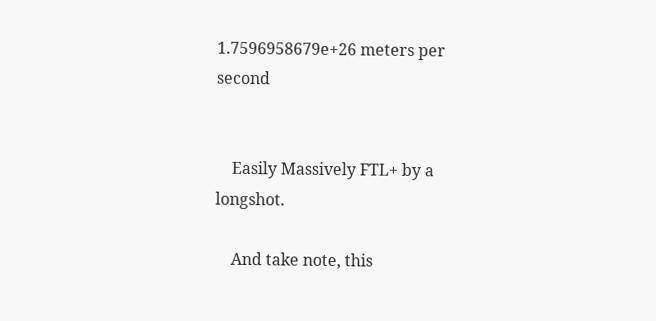1.7596958679e+26 meters per second


    Easily Massively FTL+ by a longshot.

    And take note, this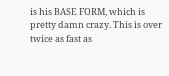is his BASE FORM, which is pretty damn crazy. This is over twice as fast as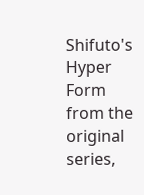Shifuto's Hyper Form from the original series,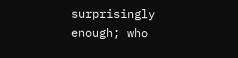surprisingly enough; who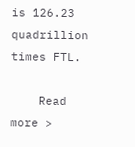is 126.23 quadrillion times FTL.

    Read more >